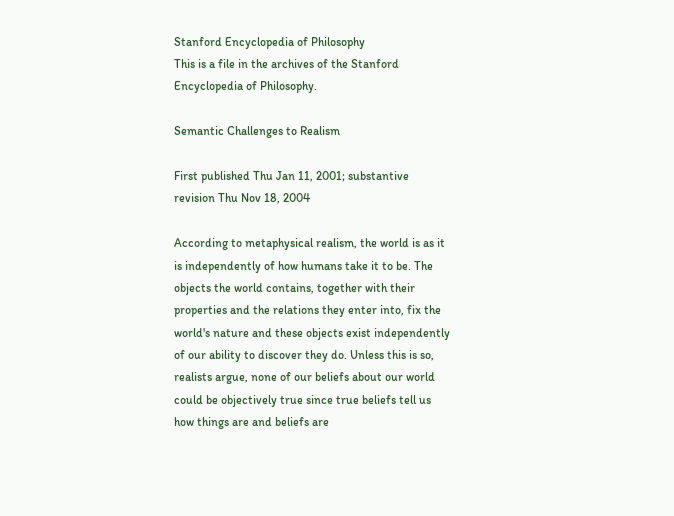Stanford Encyclopedia of Philosophy
This is a file in the archives of the Stanford Encyclopedia of Philosophy.

Semantic Challenges to Realism

First published Thu Jan 11, 2001; substantive revision Thu Nov 18, 2004

According to metaphysical realism, the world is as it is independently of how humans take it to be. The objects the world contains, together with their properties and the relations they enter into, fix the world's nature and these objects exist independently of our ability to discover they do. Unless this is so, realists argue, none of our beliefs about our world could be objectively true since true beliefs tell us how things are and beliefs are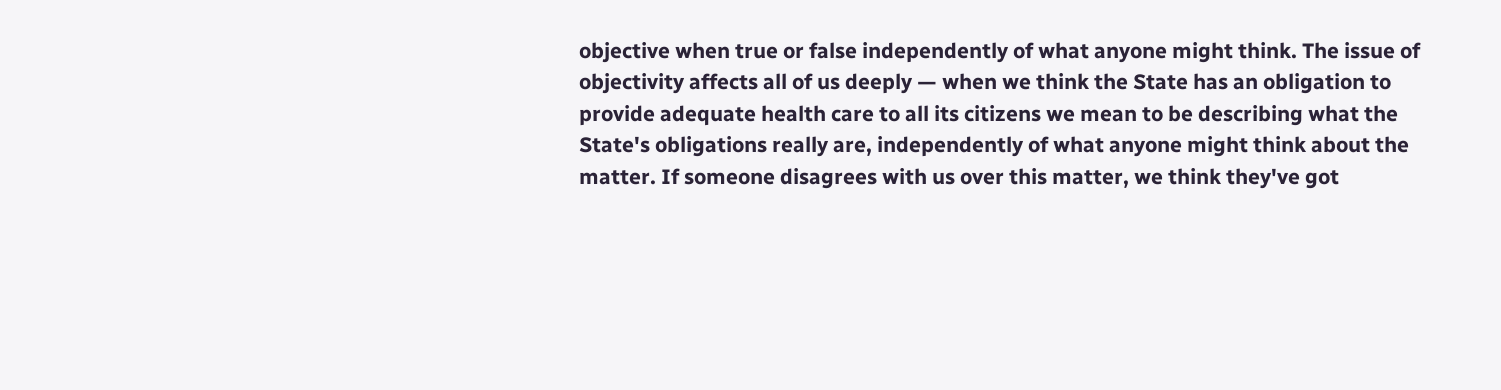objective when true or false independently of what anyone might think. The issue of objectivity affects all of us deeply — when we think the State has an obligation to provide adequate health care to all its citizens we mean to be describing what the State's obligations really are, independently of what anyone might think about the matter. If someone disagrees with us over this matter, we think they've got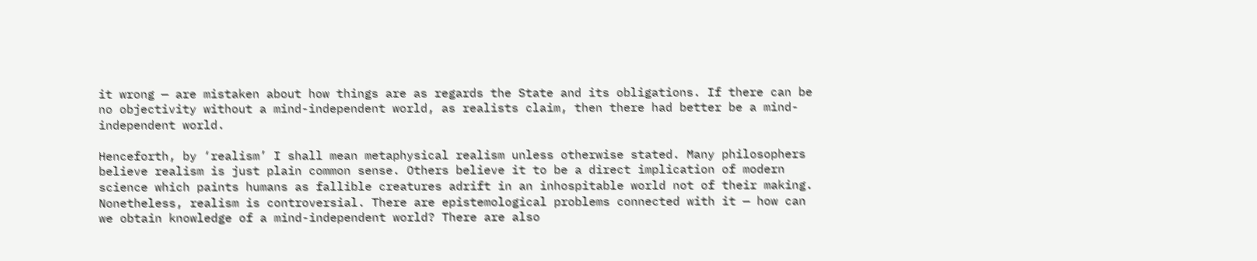it wrong — are mistaken about how things are as regards the State and its obligations. If there can be no objectivity without a mind-independent world, as realists claim, then there had better be a mind-independent world.

Henceforth, by ‘realism’ I shall mean metaphysical realism unless otherwise stated. Many philosophers believe realism is just plain common sense. Others believe it to be a direct implication of modern science which paints humans as fallible creatures adrift in an inhospitable world not of their making. Nonetheless, realism is controversial. There are epistemological problems connected with it — how can we obtain knowledge of a mind-independent world? There are also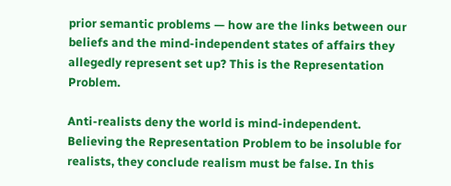prior semantic problems — how are the links between our beliefs and the mind-independent states of affairs they allegedly represent set up? This is the Representation Problem.

Anti-realists deny the world is mind-independent. Believing the Representation Problem to be insoluble for realists, they conclude realism must be false. In this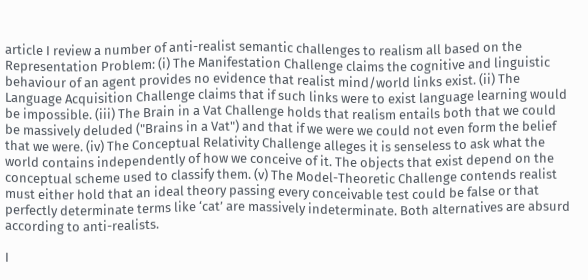article I review a number of anti-realist semantic challenges to realism all based on the Representation Problem: (i) The Manifestation Challenge claims the cognitive and linguistic behaviour of an agent provides no evidence that realist mind/world links exist. (ii) The Language Acquisition Challenge claims that if such links were to exist language learning would be impossible. (iii) The Brain in a Vat Challenge holds that realism entails both that we could be massively deluded ("Brains in a Vat") and that if we were we could not even form the belief that we were. (iv) The Conceptual Relativity Challenge alleges it is senseless to ask what the world contains independently of how we conceive of it. The objects that exist depend on the conceptual scheme used to classify them. (v) The Model-Theoretic Challenge contends realist must either hold that an ideal theory passing every conceivable test could be false or that perfectly determinate terms like ‘cat’ are massively indeterminate. Both alternatives are absurd according to anti-realists.

I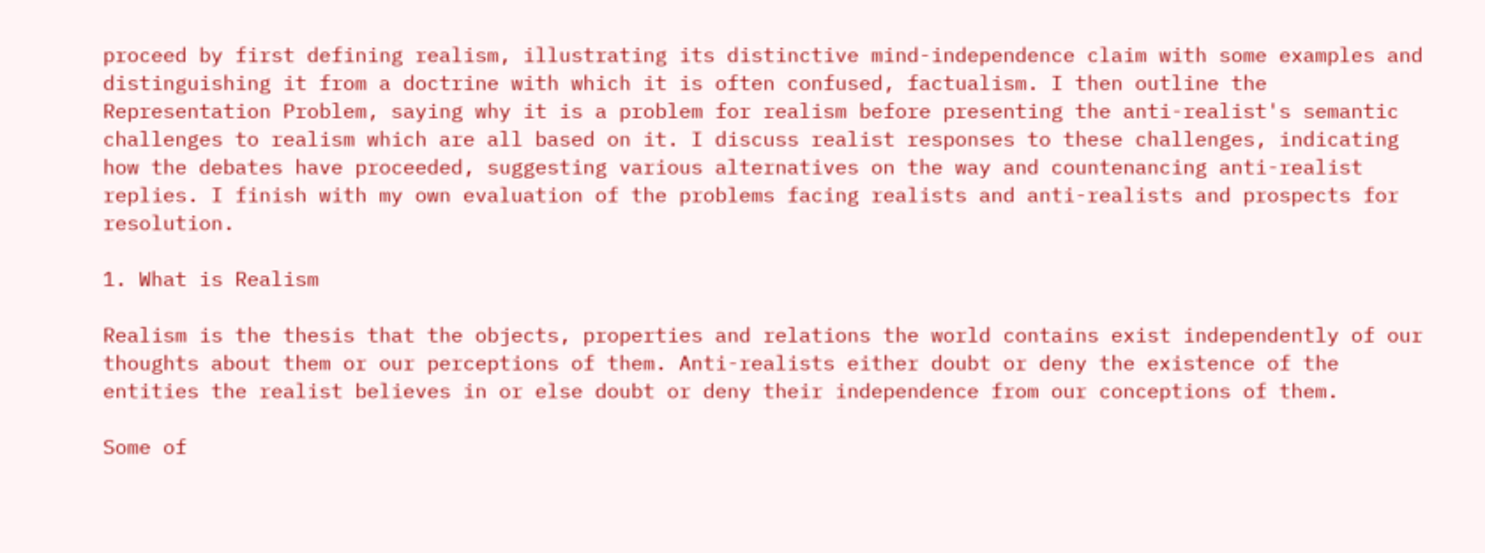proceed by first defining realism, illustrating its distinctive mind-independence claim with some examples and distinguishing it from a doctrine with which it is often confused, factualism. I then outline the Representation Problem, saying why it is a problem for realism before presenting the anti-realist's semantic challenges to realism which are all based on it. I discuss realist responses to these challenges, indicating how the debates have proceeded, suggesting various alternatives on the way and countenancing anti-realist replies. I finish with my own evaluation of the problems facing realists and anti-realists and prospects for resolution.

1. What is Realism

Realism is the thesis that the objects, properties and relations the world contains exist independently of our thoughts about them or our perceptions of them. Anti-realists either doubt or deny the existence of the entities the realist believes in or else doubt or deny their independence from our conceptions of them.

Some of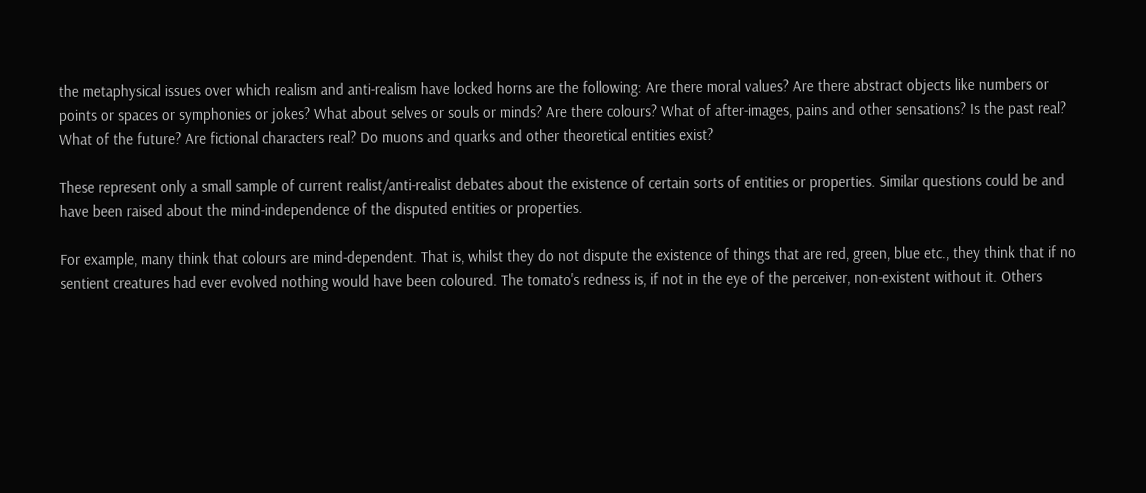the metaphysical issues over which realism and anti-realism have locked horns are the following: Are there moral values? Are there abstract objects like numbers or points or spaces or symphonies or jokes? What about selves or souls or minds? Are there colours? What of after-images, pains and other sensations? Is the past real? What of the future? Are fictional characters real? Do muons and quarks and other theoretical entities exist?

These represent only a small sample of current realist/anti-realist debates about the existence of certain sorts of entities or properties. Similar questions could be and have been raised about the mind-independence of the disputed entities or properties.

For example, many think that colours are mind-dependent. That is, whilst they do not dispute the existence of things that are red, green, blue etc., they think that if no sentient creatures had ever evolved nothing would have been coloured. The tomato's redness is, if not in the eye of the perceiver, non-existent without it. Others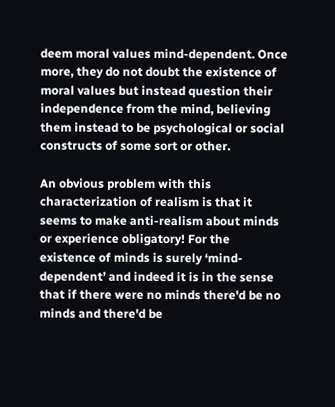deem moral values mind-dependent. Once more, they do not doubt the existence of moral values but instead question their independence from the mind, believing them instead to be psychological or social constructs of some sort or other.

An obvious problem with this characterization of realism is that it seems to make anti-realism about minds or experience obligatory! For the existence of minds is surely ‘mind-dependent’ and indeed it is in the sense that if there were no minds there'd be no minds and there'd be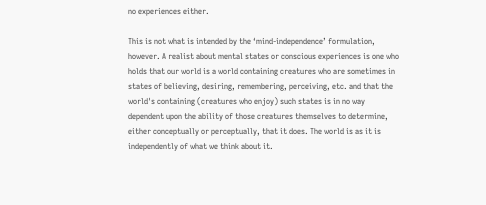no experiences either.

This is not what is intended by the ‘mind-independence’ formulation, however. A realist about mental states or conscious experiences is one who holds that our world is a world containing creatures who are sometimes in states of believing, desiring, remembering, perceiving, etc. and that the world's containing (creatures who enjoy) such states is in no way dependent upon the ability of those creatures themselves to determine, either conceptually or perceptually, that it does. The world is as it is independently of what we think about it.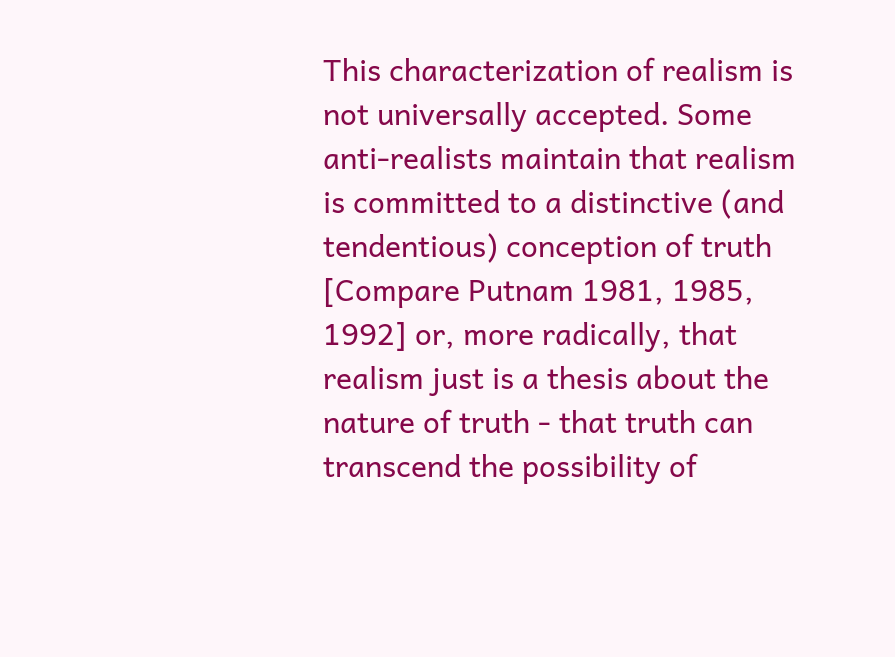This characterization of realism is not universally accepted. Some anti-realists maintain that realism is committed to a distinctive (and tendentious) conception of truth [Compare Putnam 1981, 1985, 1992] or, more radically, that realism just is a thesis about the nature of truth - that truth can transcend the possibility of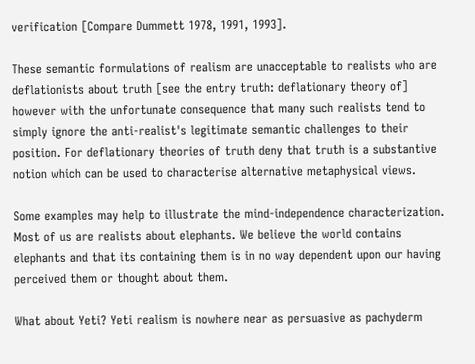verification [Compare Dummett 1978, 1991, 1993].

These semantic formulations of realism are unacceptable to realists who are deflationists about truth [see the entry truth: deflationary theory of] however with the unfortunate consequence that many such realists tend to simply ignore the anti-realist's legitimate semantic challenges to their position. For deflationary theories of truth deny that truth is a substantive notion which can be used to characterise alternative metaphysical views.

Some examples may help to illustrate the mind-independence characterization. Most of us are realists about elephants. We believe the world contains elephants and that its containing them is in no way dependent upon our having perceived them or thought about them.

What about Yeti? Yeti realism is nowhere near as persuasive as pachyderm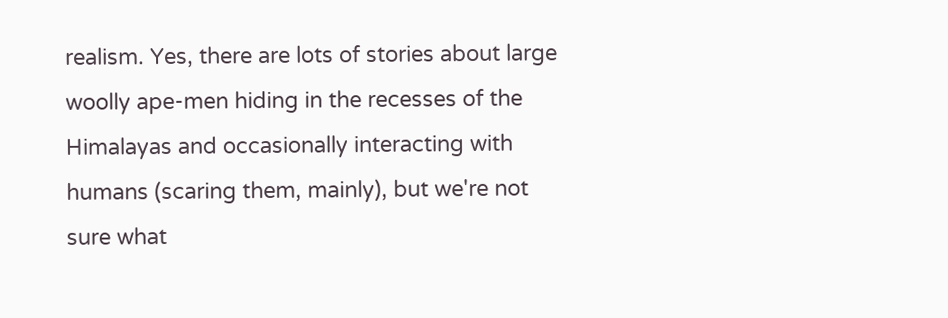realism. Yes, there are lots of stories about large woolly ape-men hiding in the recesses of the Himalayas and occasionally interacting with humans (scaring them, mainly), but we're not sure what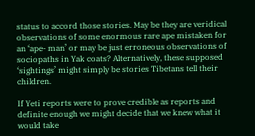status to accord those stories. May be they are veridical observations of some enormous rare ape mistaken for an ‘ape- man’ or may be just erroneous observations of sociopaths in Yak coats? Alternatively, these supposed ‘sightings’ might simply be stories Tibetans tell their children.

If Yeti reports were to prove credible as reports and definite enough we might decide that we knew what it would take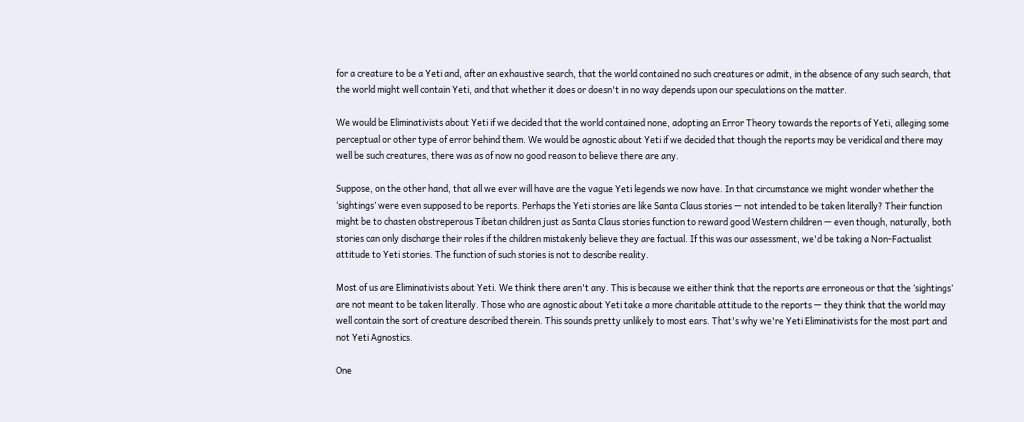for a creature to be a Yeti and, after an exhaustive search, that the world contained no such creatures or admit, in the absence of any such search, that the world might well contain Yeti, and that whether it does or doesn't in no way depends upon our speculations on the matter.

We would be Eliminativists about Yeti if we decided that the world contained none, adopting an Error Theory towards the reports of Yeti, alleging some perceptual or other type of error behind them. We would be agnostic about Yeti if we decided that though the reports may be veridical and there may well be such creatures, there was as of now no good reason to believe there are any.

Suppose, on the other hand, that all we ever will have are the vague Yeti legends we now have. In that circumstance we might wonder whether the ‘sightings’ were even supposed to be reports. Perhaps the Yeti stories are like Santa Claus stories — not intended to be taken literally? Their function might be to chasten obstreperous Tibetan children just as Santa Claus stories function to reward good Western children — even though, naturally, both stories can only discharge their roles if the children mistakenly believe they are factual. If this was our assessment, we'd be taking a Non-Factualist attitude to Yeti stories. The function of such stories is not to describe reality.

Most of us are Eliminativists about Yeti. We think there aren't any. This is because we either think that the reports are erroneous or that the ‘sightings’ are not meant to be taken literally. Those who are agnostic about Yeti take a more charitable attitude to the reports — they think that the world may well contain the sort of creature described therein. This sounds pretty unlikely to most ears. That's why we're Yeti Eliminativists for the most part and not Yeti Agnostics.

One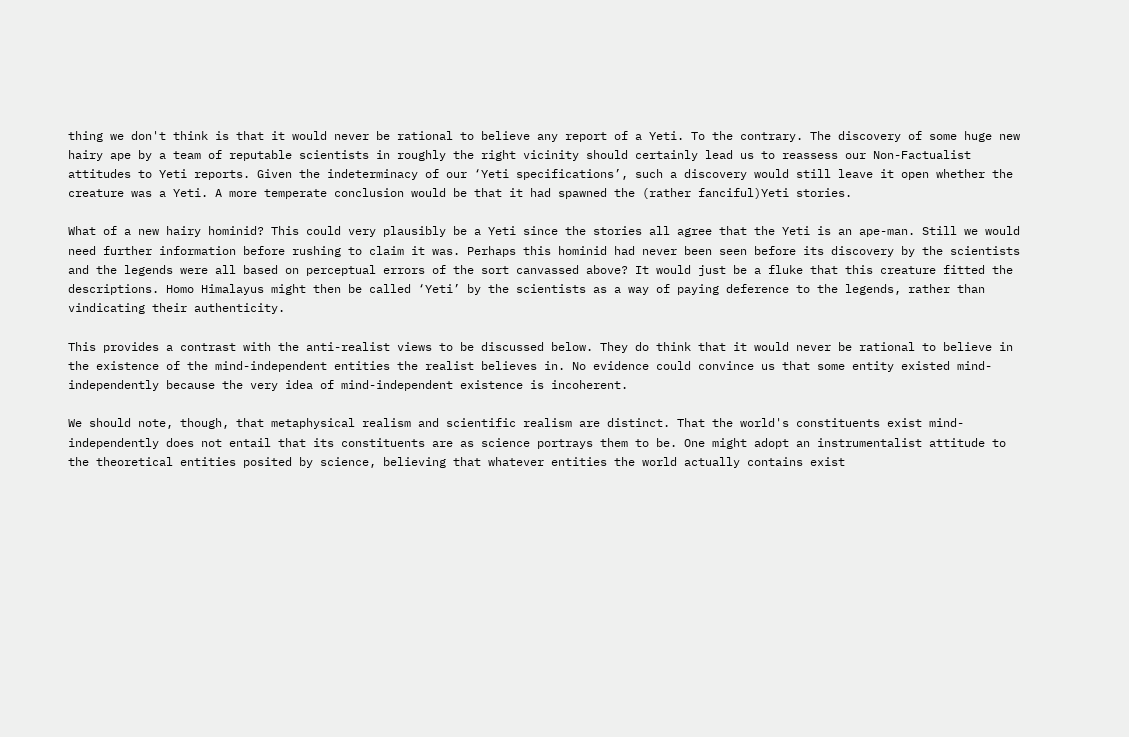thing we don't think is that it would never be rational to believe any report of a Yeti. To the contrary. The discovery of some huge new hairy ape by a team of reputable scientists in roughly the right vicinity should certainly lead us to reassess our Non-Factualist attitudes to Yeti reports. Given the indeterminacy of our ‘Yeti specifications’, such a discovery would still leave it open whether the creature was a Yeti. A more temperate conclusion would be that it had spawned the (rather fanciful)Yeti stories.

What of a new hairy hominid? This could very plausibly be a Yeti since the stories all agree that the Yeti is an ape-man. Still we would need further information before rushing to claim it was. Perhaps this hominid had never been seen before its discovery by the scientists and the legends were all based on perceptual errors of the sort canvassed above? It would just be a fluke that this creature fitted the descriptions. Homo Himalayus might then be called ‘Yeti’ by the scientists as a way of paying deference to the legends, rather than vindicating their authenticity.

This provides a contrast with the anti-realist views to be discussed below. They do think that it would never be rational to believe in the existence of the mind-independent entities the realist believes in. No evidence could convince us that some entity existed mind-independently because the very idea of mind-independent existence is incoherent.

We should note, though, that metaphysical realism and scientific realism are distinct. That the world's constituents exist mind-independently does not entail that its constituents are as science portrays them to be. One might adopt an instrumentalist attitude to the theoretical entities posited by science, believing that whatever entities the world actually contains exist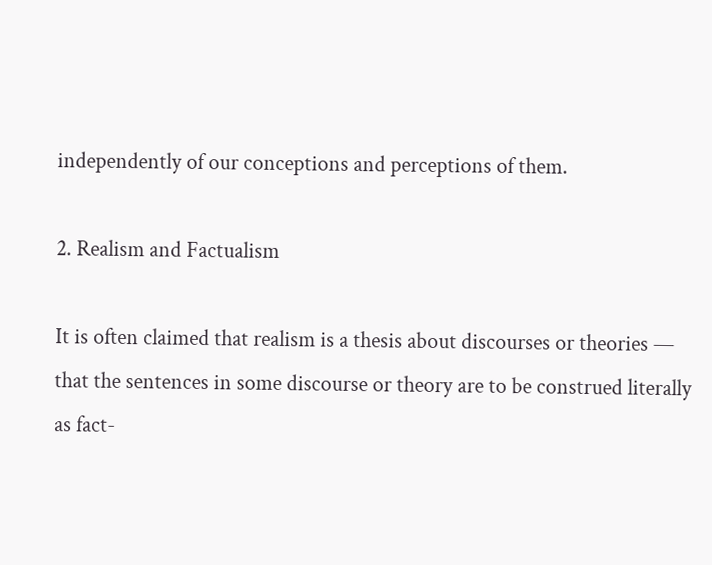independently of our conceptions and perceptions of them.

2. Realism and Factualism

It is often claimed that realism is a thesis about discourses or theories — that the sentences in some discourse or theory are to be construed literally as fact-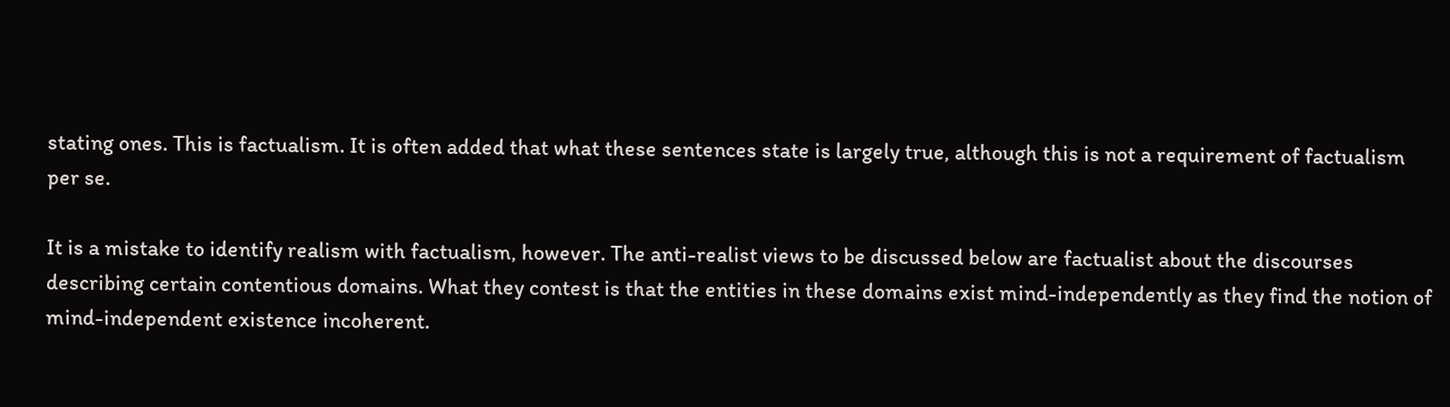stating ones. This is factualism. It is often added that what these sentences state is largely true, although this is not a requirement of factualism per se.

It is a mistake to identify realism with factualism, however. The anti-realist views to be discussed below are factualist about the discourses describing certain contentious domains. What they contest is that the entities in these domains exist mind-independently as they find the notion of mind-independent existence incoherent.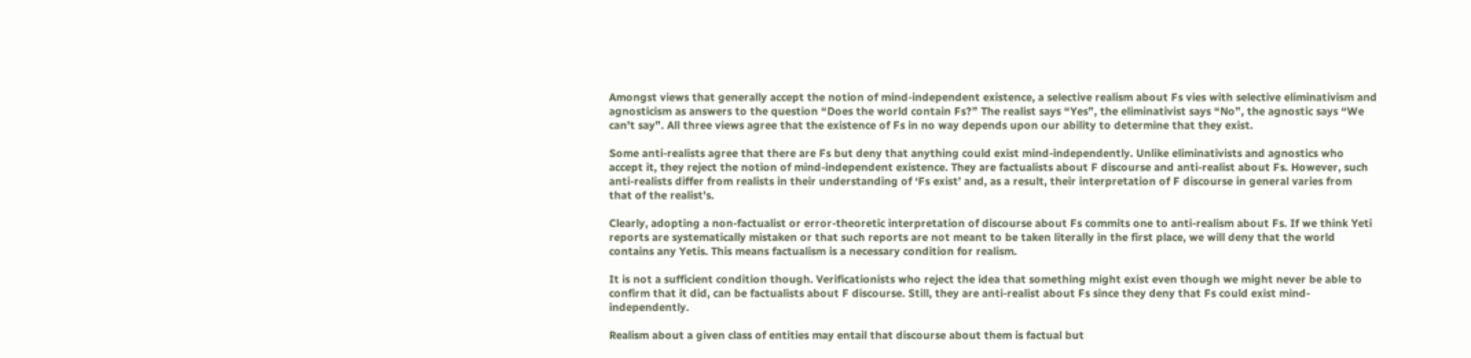Amongst views that generally accept the notion of mind-independent existence, a selective realism about Fs vies with selective eliminativism and agnosticism as answers to the question “Does the world contain Fs?” The realist says “Yes”, the eliminativist says “No”, the agnostic says “We can't say”. All three views agree that the existence of Fs in no way depends upon our ability to determine that they exist.

Some anti-realists agree that there are Fs but deny that anything could exist mind-independently. Unlike eliminativists and agnostics who accept it, they reject the notion of mind-independent existence. They are factualists about F discourse and anti-realist about Fs. However, such anti-realists differ from realists in their understanding of ‘Fs exist’ and, as a result, their interpretation of F discourse in general varies from that of the realist's.

Clearly, adopting a non-factualist or error-theoretic interpretation of discourse about Fs commits one to anti-realism about Fs. If we think Yeti reports are systematically mistaken or that such reports are not meant to be taken literally in the first place, we will deny that the world contains any Yetis. This means factualism is a necessary condition for realism.

It is not a sufficient condition though. Verificationists who reject the idea that something might exist even though we might never be able to confirm that it did, can be factualists about F discourse. Still, they are anti-realist about Fs since they deny that Fs could exist mind-independently.

Realism about a given class of entities may entail that discourse about them is factual but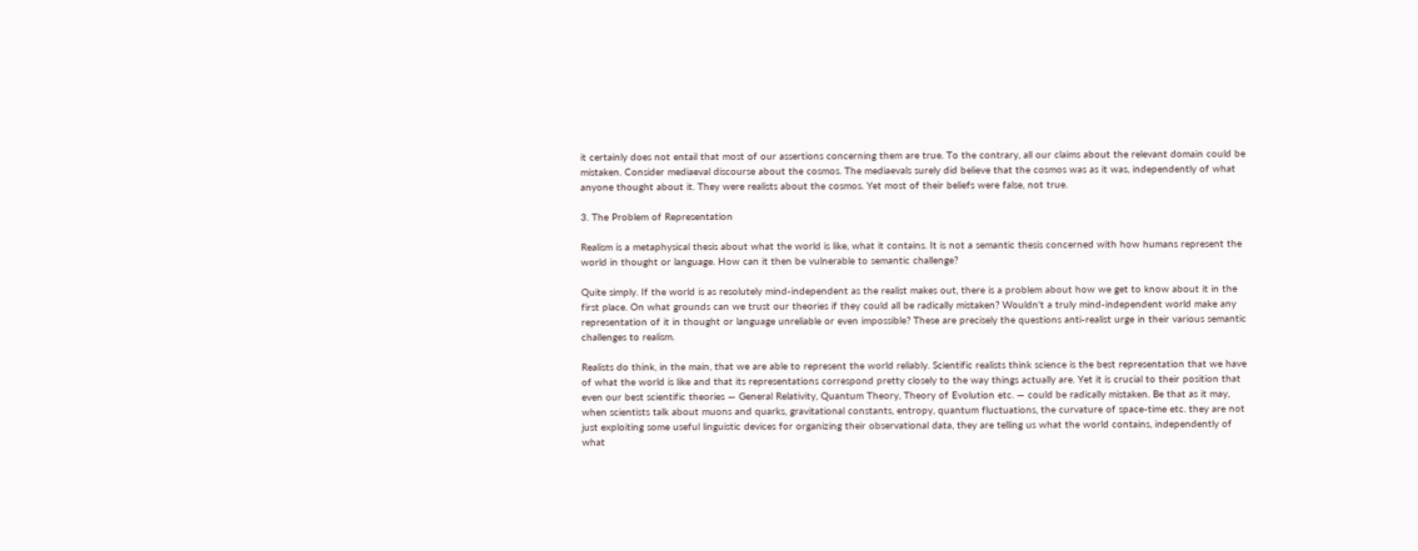it certainly does not entail that most of our assertions concerning them are true. To the contrary, all our claims about the relevant domain could be mistaken. Consider mediaeval discourse about the cosmos. The mediaevals surely did believe that the cosmos was as it was, independently of what anyone thought about it. They were realists about the cosmos. Yet most of their beliefs were false, not true.

3. The Problem of Representation

Realism is a metaphysical thesis about what the world is like, what it contains. It is not a semantic thesis concerned with how humans represent the world in thought or language. How can it then be vulnerable to semantic challenge?

Quite simply. If the world is as resolutely mind-independent as the realist makes out, there is a problem about how we get to know about it in the first place. On what grounds can we trust our theories if they could all be radically mistaken? Wouldn't a truly mind-independent world make any representation of it in thought or language unreliable or even impossible? These are precisely the questions anti-realist urge in their various semantic challenges to realism.

Realists do think, in the main, that we are able to represent the world reliably. Scientific realists think science is the best representation that we have of what the world is like and that its representations correspond pretty closely to the way things actually are. Yet it is crucial to their position that even our best scientific theories — General Relativity, Quantum Theory, Theory of Evolution etc. — could be radically mistaken. Be that as it may, when scientists talk about muons and quarks, gravitational constants, entropy, quantum fluctuations, the curvature of space-time etc. they are not just exploiting some useful linguistic devices for organizing their observational data, they are telling us what the world contains, independently of what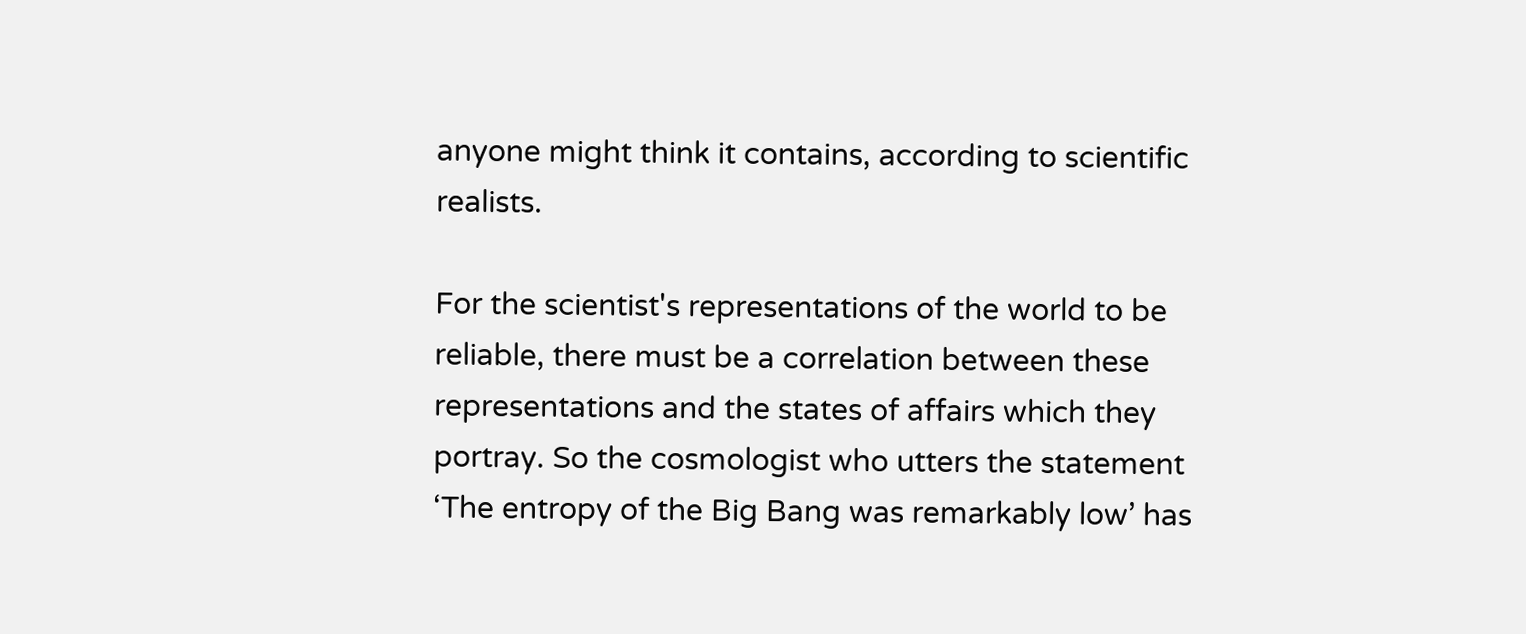anyone might think it contains, according to scientific realists.

For the scientist's representations of the world to be reliable, there must be a correlation between these representations and the states of affairs which they portray. So the cosmologist who utters the statement ‘The entropy of the Big Bang was remarkably low’ has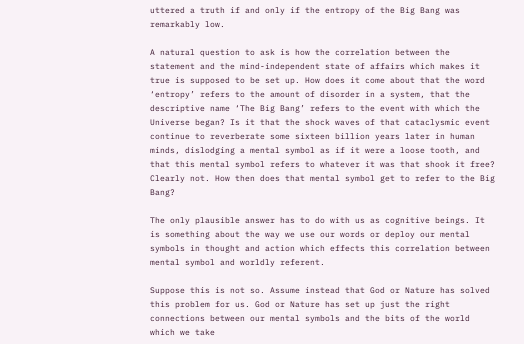uttered a truth if and only if the entropy of the Big Bang was remarkably low.

A natural question to ask is how the correlation between the statement and the mind-independent state of affairs which makes it true is supposed to be set up. How does it come about that the word ‘entropy’ refers to the amount of disorder in a system, that the descriptive name ‘The Big Bang’ refers to the event with which the Universe began? Is it that the shock waves of that cataclysmic event continue to reverberate some sixteen billion years later in human minds, dislodging a mental symbol as if it were a loose tooth, and that this mental symbol refers to whatever it was that shook it free? Clearly not. How then does that mental symbol get to refer to the Big Bang?

The only plausible answer has to do with us as cognitive beings. It is something about the way we use our words or deploy our mental symbols in thought and action which effects this correlation between mental symbol and worldly referent.

Suppose this is not so. Assume instead that God or Nature has solved this problem for us. God or Nature has set up just the right connections between our mental symbols and the bits of the world which we take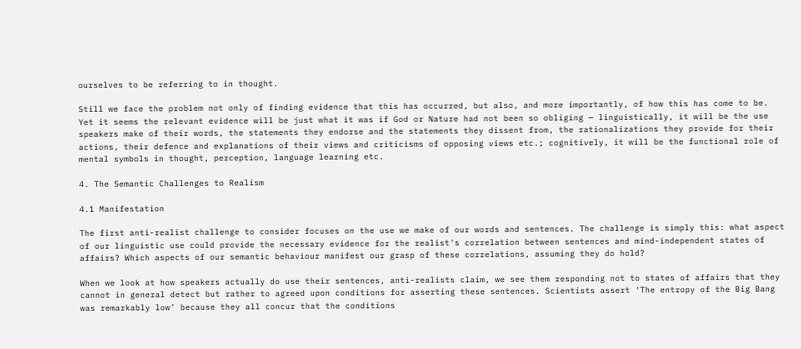ourselves to be referring to in thought.

Still we face the problem not only of finding evidence that this has occurred, but also, and more importantly, of how this has come to be. Yet it seems the relevant evidence will be just what it was if God or Nature had not been so obliging — linguistically, it will be the use speakers make of their words, the statements they endorse and the statements they dissent from, the rationalizations they provide for their actions, their defence and explanations of their views and criticisms of opposing views etc.; cognitively, it will be the functional role of mental symbols in thought, perception, language learning etc.

4. The Semantic Challenges to Realism

4.1 Manifestation

The first anti-realist challenge to consider focuses on the use we make of our words and sentences. The challenge is simply this: what aspect of our linguistic use could provide the necessary evidence for the realist's correlation between sentences and mind-independent states of affairs? Which aspects of our semantic behaviour manifest our grasp of these correlations, assuming they do hold?

When we look at how speakers actually do use their sentences, anti-realists claim, we see them responding not to states of affairs that they cannot in general detect but rather to agreed upon conditions for asserting these sentences. Scientists assert ‘The entropy of the Big Bang was remarkably low’ because they all concur that the conditions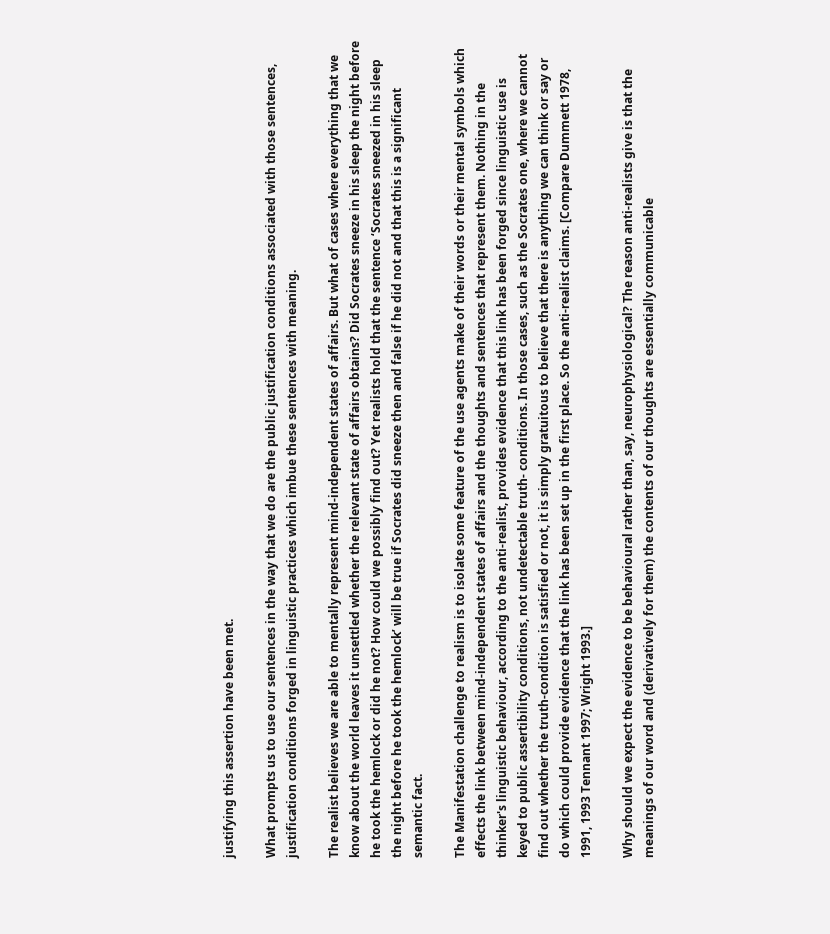justifying this assertion have been met.

What prompts us to use our sentences in the way that we do are the public justification conditions associated with those sentences, justification conditions forged in linguistic practices which imbue these sentences with meaning.

The realist believes we are able to mentally represent mind-independent states of affairs. But what of cases where everything that we know about the world leaves it unsettled whether the relevant state of affairs obtains? Did Socrates sneeze in his sleep the night before he took the hemlock or did he not? How could we possibly find out? Yet realists hold that the sentence ‘Socrates sneezed in his sleep the night before he took the hemlock’ will be true if Socrates did sneeze then and false if he did not and that this is a significant semantic fact.

The Manifestation challenge to realism is to isolate some feature of the use agents make of their words or their mental symbols which effects the link between mind-independent states of affairs and the thoughts and sentences that represent them. Nothing in the thinker's linguistic behaviour, according to the anti-realist, provides evidence that this link has been forged since linguistic use is keyed to public assertibility conditions, not undetectable truth- conditions. In those cases, such as the Socrates one, where we cannot find out whether the truth-condition is satisfied or not, it is simply gratuitous to believe that there is anything we can think or say or do which could provide evidence that the link has been set up in the first place. So the anti-realist claims. [Compare Dummett 1978, 1991, 1993 Tennant 1997; Wright 1993.]

Why should we expect the evidence to be behavioural rather than, say, neurophysiological? The reason anti-realists give is that the meanings of our word and (derivatively for them) the contents of our thoughts are essentially communicable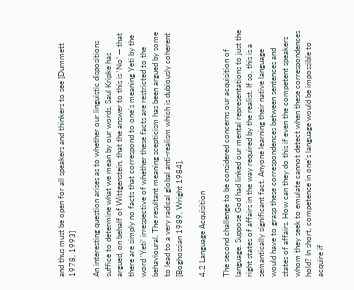and thus must be open for all speakers and thinkers to see [Dummett 1978, 1993]

An interesting question arises as to whether our linguistic dispositions suffice to determine what we mean by our words. Saul Kripke has argued, on behalf of Wittgenstein, that the answer to this is ‘No’ — that there are simply no facts that correspond to one's meaning Yeti by the word ‘Yeti’ irrespective of whether these facts are restricted to the behavioural. The resultant meaning scepticism has been argued by some to lead to a very radical global anti-realism which is dubiously coherent [Boghossian 1989, Wright 1984].

4.2 Language Acquisition

The second challenge to be considered concerns our acquisition of language. Suppose God had linked our mental representations to just the right states of affairs in the way required by the realist. If so, this is a semantically significant fact. Anyone learning their native language would have to grasp these correspondences between sentences and states of affairs. How can they do this if even the competent speakers whom they seek to emulate cannot detect when these correspondences hold? In short, competence in one's language would be impossible to acquire if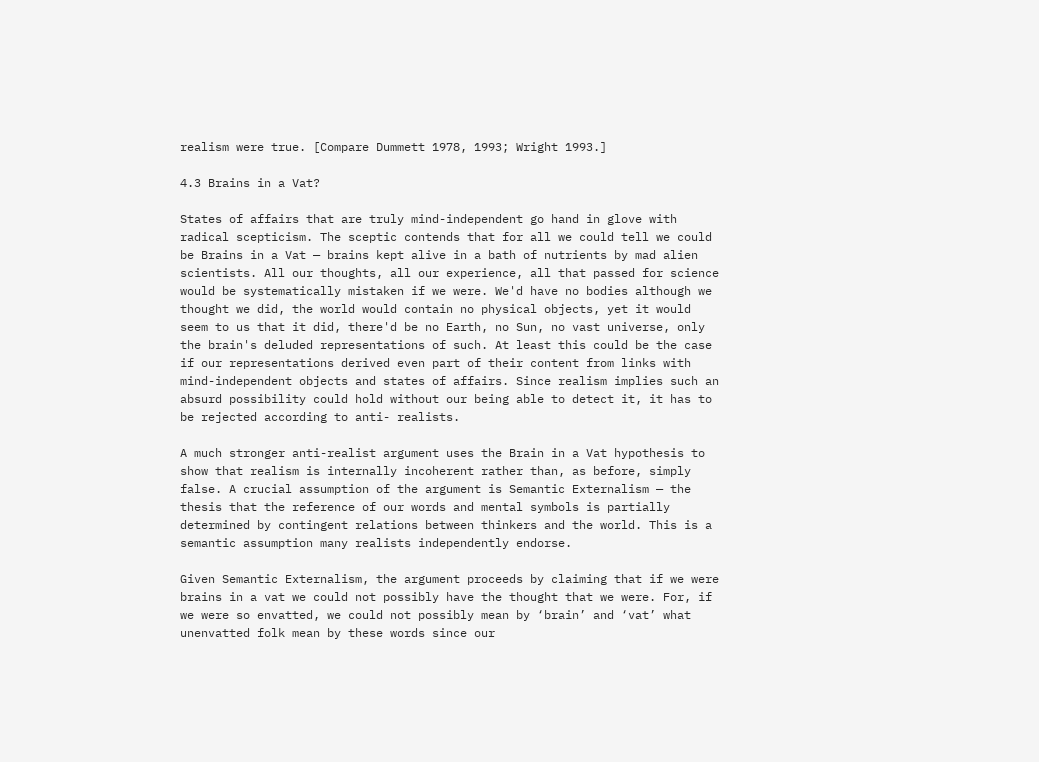realism were true. [Compare Dummett 1978, 1993; Wright 1993.]

4.3 Brains in a Vat?

States of affairs that are truly mind-independent go hand in glove with radical scepticism. The sceptic contends that for all we could tell we could be Brains in a Vat — brains kept alive in a bath of nutrients by mad alien scientists. All our thoughts, all our experience, all that passed for science would be systematically mistaken if we were. We'd have no bodies although we thought we did, the world would contain no physical objects, yet it would seem to us that it did, there'd be no Earth, no Sun, no vast universe, only the brain's deluded representations of such. At least this could be the case if our representations derived even part of their content from links with mind-independent objects and states of affairs. Since realism implies such an absurd possibility could hold without our being able to detect it, it has to be rejected according to anti- realists.

A much stronger anti-realist argument uses the Brain in a Vat hypothesis to show that realism is internally incoherent rather than, as before, simply false. A crucial assumption of the argument is Semantic Externalism — the thesis that the reference of our words and mental symbols is partially determined by contingent relations between thinkers and the world. This is a semantic assumption many realists independently endorse.

Given Semantic Externalism, the argument proceeds by claiming that if we were brains in a vat we could not possibly have the thought that we were. For, if we were so envatted, we could not possibly mean by ‘brain’ and ‘vat’ what unenvatted folk mean by these words since our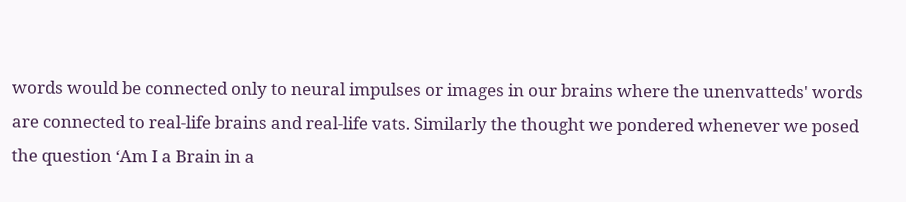words would be connected only to neural impulses or images in our brains where the unenvatteds' words are connected to real-life brains and real-life vats. Similarly the thought we pondered whenever we posed the question ‘Am I a Brain in a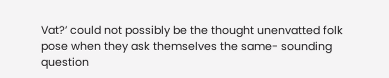Vat?’ could not possibly be the thought unenvatted folk pose when they ask themselves the same- sounding question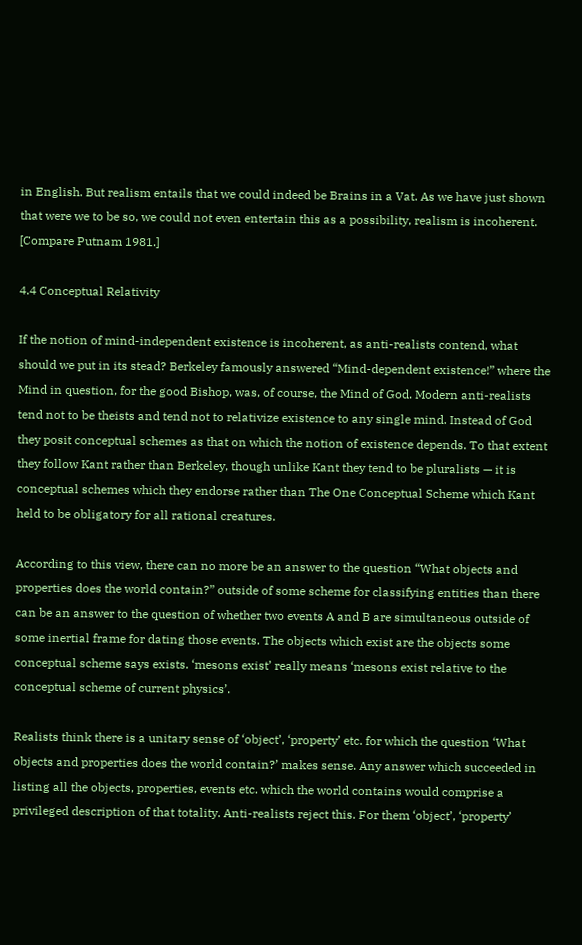in English. But realism entails that we could indeed be Brains in a Vat. As we have just shown that were we to be so, we could not even entertain this as a possibility, realism is incoherent. [Compare Putnam 1981.]

4.4 Conceptual Relativity

If the notion of mind-independent existence is incoherent, as anti-realists contend, what should we put in its stead? Berkeley famously answered “Mind-dependent existence!” where the Mind in question, for the good Bishop, was, of course, the Mind of God. Modern anti-realists tend not to be theists and tend not to relativize existence to any single mind. Instead of God they posit conceptual schemes as that on which the notion of existence depends. To that extent they follow Kant rather than Berkeley, though unlike Kant they tend to be pluralists — it is conceptual schemes which they endorse rather than The One Conceptual Scheme which Kant held to be obligatory for all rational creatures.

According to this view, there can no more be an answer to the question “What objects and properties does the world contain?” outside of some scheme for classifying entities than there can be an answer to the question of whether two events A and B are simultaneous outside of some inertial frame for dating those events. The objects which exist are the objects some conceptual scheme says exists. ‘mesons exist’ really means ‘mesons exist relative to the conceptual scheme of current physics’.

Realists think there is a unitary sense of ‘object’, ‘property’ etc. for which the question ‘What objects and properties does the world contain?’ makes sense. Any answer which succeeded in listing all the objects, properties, events etc. which the world contains would comprise a privileged description of that totality. Anti-realists reject this. For them ‘object’, ‘property’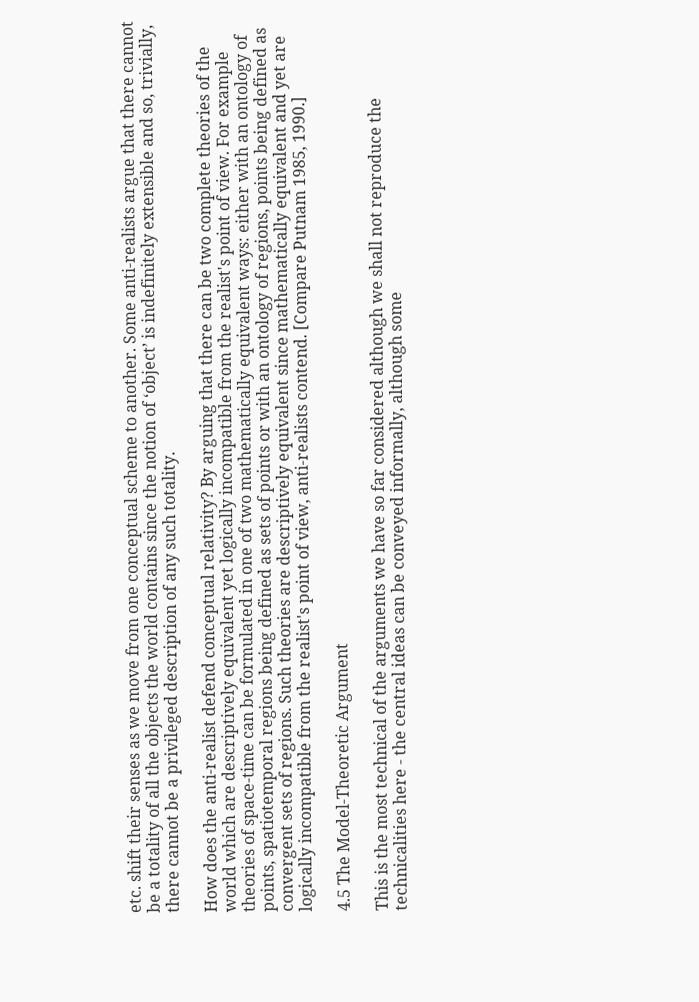etc. shift their senses as we move from one conceptual scheme to another. Some anti-realists argue that there cannot be a totality of all the objects the world contains since the notion of ‘object’ is indefinitely extensible and so, trivially, there cannot be a privileged description of any such totality.

How does the anti-realist defend conceptual relativity? By arguing that there can be two complete theories of the world which are descriptively equivalent yet logically incompatible from the realist's point of view. For example theories of space-time can be formulated in one of two mathematically equivalent ways: either with an ontology of points, spatiotemporal regions being defined as sets of points or with an ontology of regions, points being defined as convergent sets of regions. Such theories are descriptively equivalent since mathematically equivalent and yet are logically incompatible from the realist's point of view, anti-realists contend. [Compare Putnam 1985, 1990.]

4.5 The Model-Theoretic Argument

This is the most technical of the arguments we have so far considered although we shall not reproduce the technicalities here - the central ideas can be conveyed informally, although some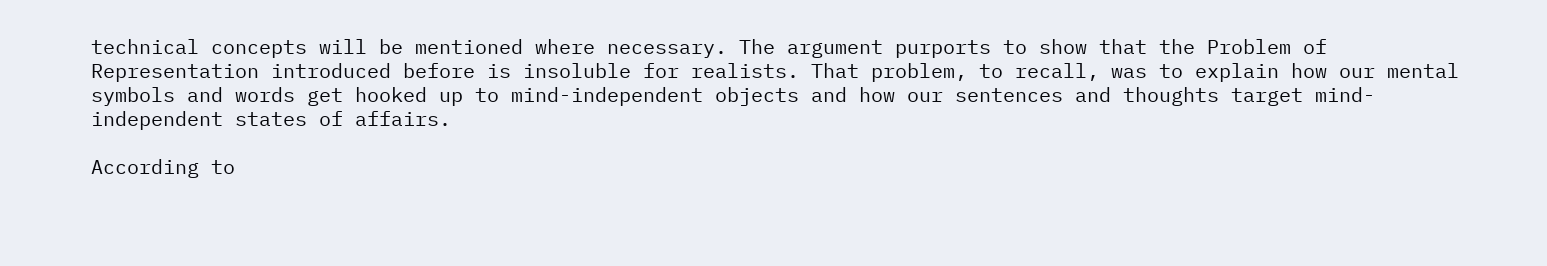technical concepts will be mentioned where necessary. The argument purports to show that the Problem of Representation introduced before is insoluble for realists. That problem, to recall, was to explain how our mental symbols and words get hooked up to mind-independent objects and how our sentences and thoughts target mind-independent states of affairs.

According to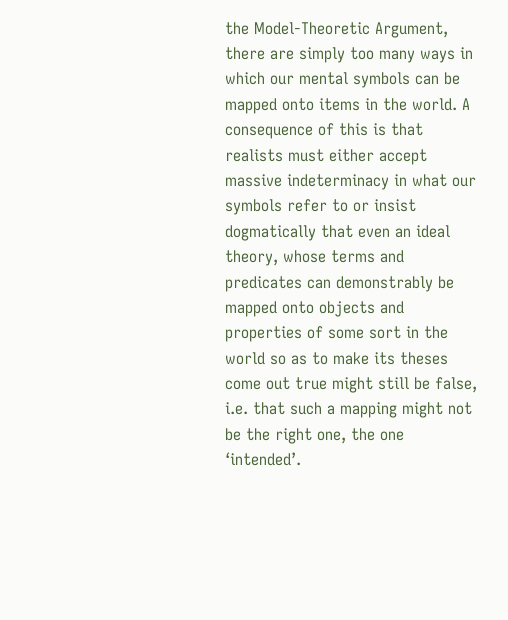the Model-Theoretic Argument, there are simply too many ways in which our mental symbols can be mapped onto items in the world. A consequence of this is that realists must either accept massive indeterminacy in what our symbols refer to or insist dogmatically that even an ideal theory, whose terms and predicates can demonstrably be mapped onto objects and properties of some sort in the world so as to make its theses come out true might still be false, i.e. that such a mapping might not be the right one, the one ‘intended’.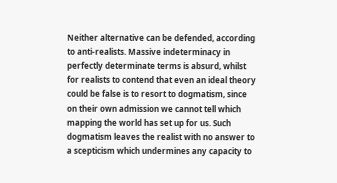Neither alternative can be defended, according to anti-realists. Massive indeterminacy in perfectly determinate terms is absurd, whilst for realists to contend that even an ideal theory could be false is to resort to dogmatism, since on their own admission we cannot tell which mapping the world has set up for us. Such dogmatism leaves the realist with no answer to a scepticism which undermines any capacity to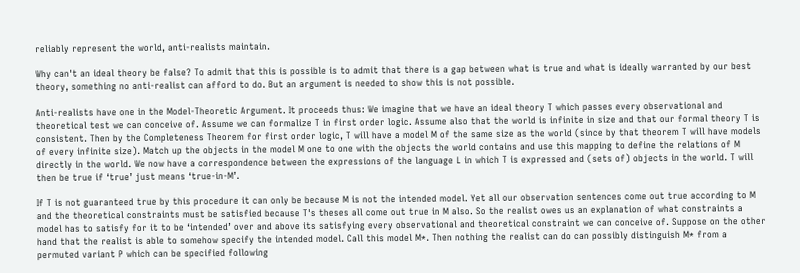reliably represent the world, anti-realists maintain.

Why can't an ideal theory be false? To admit that this is possible is to admit that there is a gap between what is true and what is ideally warranted by our best theory, something no anti-realist can afford to do. But an argument is needed to show this is not possible.

Anti-realists have one in the Model-Theoretic Argument. It proceeds thus: We imagine that we have an ideal theory T which passes every observational and theoretical test we can conceive of. Assume we can formalize T in first order logic. Assume also that the world is infinite in size and that our formal theory T is consistent. Then by the Completeness Theorem for first order logic, T will have a model M of the same size as the world (since by that theorem T will have models of every infinite size). Match up the objects in the model M one to one with the objects the world contains and use this mapping to define the relations of M directly in the world. We now have a correspondence between the expressions of the language L in which T is expressed and (sets of) objects in the world. T will then be true if ‘true’ just means ‘true-in-M’.

If T is not guaranteed true by this procedure it can only be because M is not the intended model. Yet all our observation sentences come out true according to M and the theoretical constraints must be satisfied because T's theses all come out true in M also. So the realist owes us an explanation of what constraints a model has to satisfy for it to be ‘intended’ over and above its satisfying every observational and theoretical constraint we can conceive of. Suppose on the other hand that the realist is able to somehow specify the intended model. Call this model M*. Then nothing the realist can do can possibly distinguish M* from a permuted variant P which can be specified following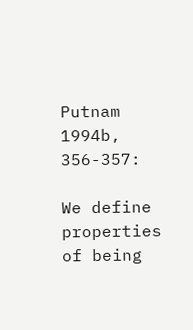Putnam 1994b, 356-357:

We define properties of being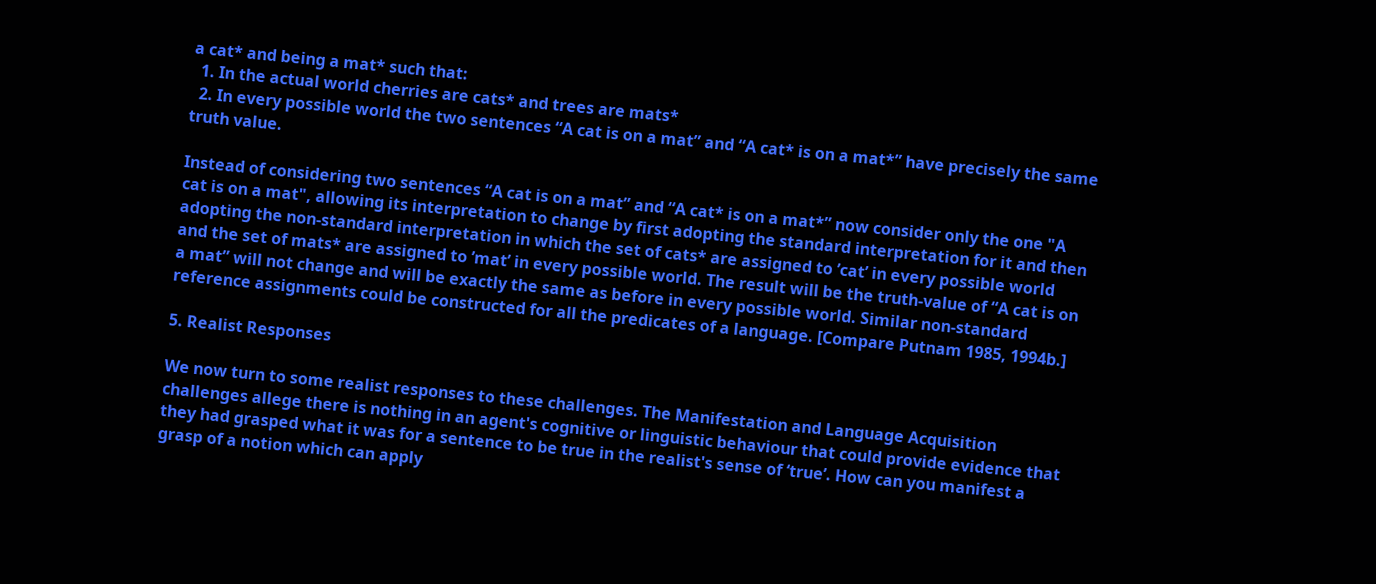a cat* and being a mat* such that:
  1. In the actual world cherries are cats* and trees are mats*
  2. In every possible world the two sentences “A cat is on a mat” and “A cat* is on a mat*” have precisely the same truth value.

Instead of considering two sentences “A cat is on a mat” and “A cat* is on a mat*” now consider only the one "A cat is on a mat", allowing its interpretation to change by first adopting the standard interpretation for it and then adopting the non-standard interpretation in which the set of cats* are assigned to ’cat’ in every possible world and the set of mats* are assigned to ’mat’ in every possible world. The result will be the truth-value of “A cat is on a mat” will not change and will be exactly the same as before in every possible world. Similar non-standard reference assignments could be constructed for all the predicates of a language. [Compare Putnam 1985, 1994b.]

5. Realist Responses

We now turn to some realist responses to these challenges. The Manifestation and Language Acquisition challenges allege there is nothing in an agent's cognitive or linguistic behaviour that could provide evidence that they had grasped what it was for a sentence to be true in the realist's sense of ‘true’. How can you manifest a grasp of a notion which can apply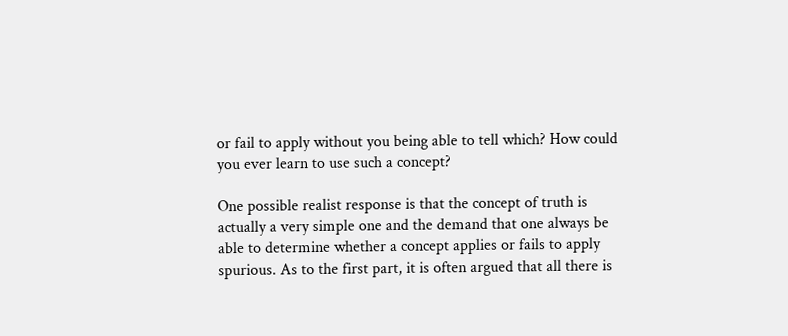or fail to apply without you being able to tell which? How could you ever learn to use such a concept?

One possible realist response is that the concept of truth is actually a very simple one and the demand that one always be able to determine whether a concept applies or fails to apply spurious. As to the first part, it is often argued that all there is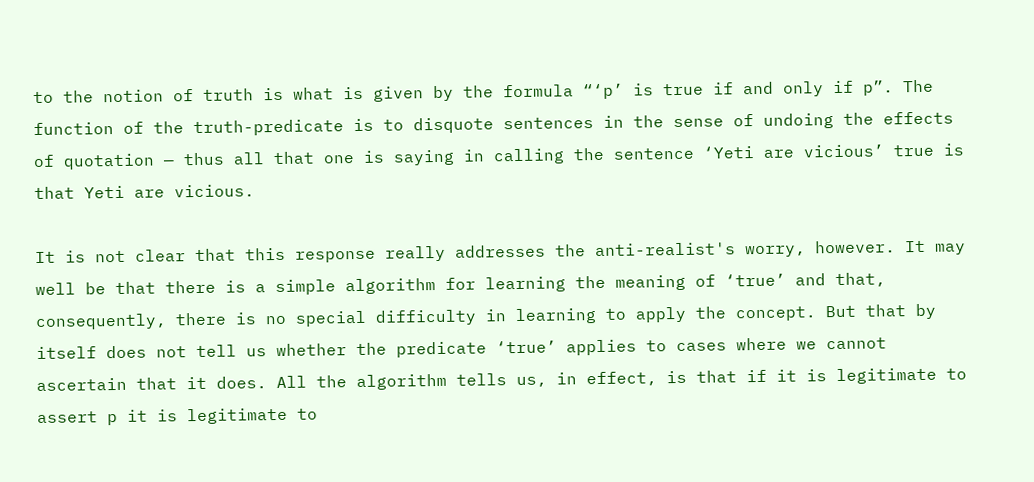to the notion of truth is what is given by the formula “‘p’ is true if and only if p”. The function of the truth-predicate is to disquote sentences in the sense of undoing the effects of quotation — thus all that one is saying in calling the sentence ‘Yeti are vicious’ true is that Yeti are vicious.

It is not clear that this response really addresses the anti-realist's worry, however. It may well be that there is a simple algorithm for learning the meaning of ‘true’ and that, consequently, there is no special difficulty in learning to apply the concept. But that by itself does not tell us whether the predicate ‘true’ applies to cases where we cannot ascertain that it does. All the algorithm tells us, in effect, is that if it is legitimate to assert p it is legitimate to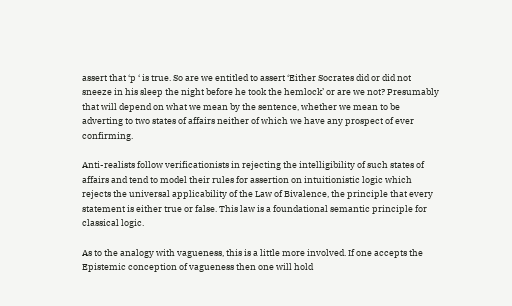assert that ‘p ‘ is true. So are we entitled to assert ‘Either Socrates did or did not sneeze in his sleep the night before he took the hemlock’ or are we not? Presumably that will depend on what we mean by the sentence, whether we mean to be adverting to two states of affairs neither of which we have any prospect of ever confirming.

Anti-realists follow verificationists in rejecting the intelligibility of such states of affairs and tend to model their rules for assertion on intuitionistic logic which rejects the universal applicability of the Law of Bivalence, the principle that every statement is either true or false. This law is a foundational semantic principle for classical logic.

As to the analogy with vagueness, this is a little more involved. If one accepts the Epistemic conception of vagueness then one will hold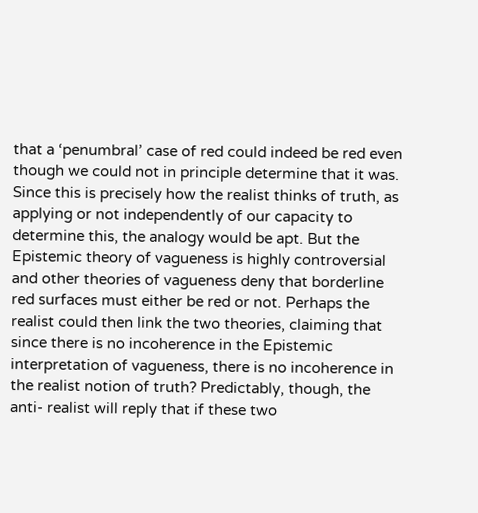that a ‘penumbral’ case of red could indeed be red even though we could not in principle determine that it was. Since this is precisely how the realist thinks of truth, as applying or not independently of our capacity to determine this, the analogy would be apt. But the Epistemic theory of vagueness is highly controversial and other theories of vagueness deny that borderline red surfaces must either be red or not. Perhaps the realist could then link the two theories, claiming that since there is no incoherence in the Epistemic interpretation of vagueness, there is no incoherence in the realist notion of truth? Predictably, though, the anti- realist will reply that if these two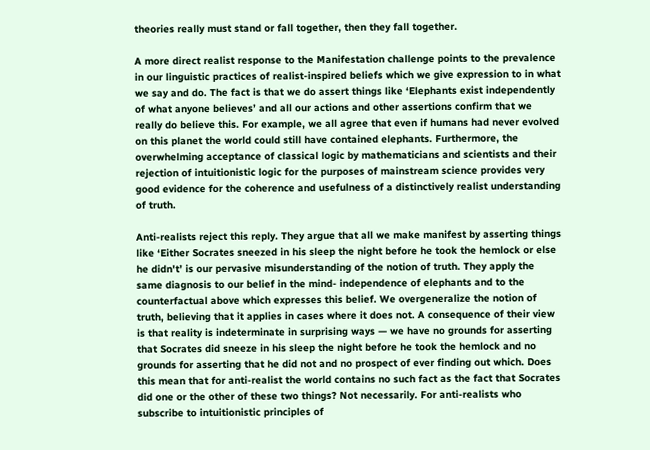theories really must stand or fall together, then they fall together.

A more direct realist response to the Manifestation challenge points to the prevalence in our linguistic practices of realist-inspired beliefs which we give expression to in what we say and do. The fact is that we do assert things like ‘Elephants exist independently of what anyone believes’ and all our actions and other assertions confirm that we really do believe this. For example, we all agree that even if humans had never evolved on this planet the world could still have contained elephants. Furthermore, the overwhelming acceptance of classical logic by mathematicians and scientists and their rejection of intuitionistic logic for the purposes of mainstream science provides very good evidence for the coherence and usefulness of a distinctively realist understanding of truth.

Anti-realists reject this reply. They argue that all we make manifest by asserting things like ‘Either Socrates sneezed in his sleep the night before he took the hemlock or else he didn't’ is our pervasive misunderstanding of the notion of truth. They apply the same diagnosis to our belief in the mind- independence of elephants and to the counterfactual above which expresses this belief. We overgeneralize the notion of truth, believing that it applies in cases where it does not. A consequence of their view is that reality is indeterminate in surprising ways — we have no grounds for asserting that Socrates did sneeze in his sleep the night before he took the hemlock and no grounds for asserting that he did not and no prospect of ever finding out which. Does this mean that for anti-realist the world contains no such fact as the fact that Socrates did one or the other of these two things? Not necessarily. For anti-realists who subscribe to intuitionistic principles of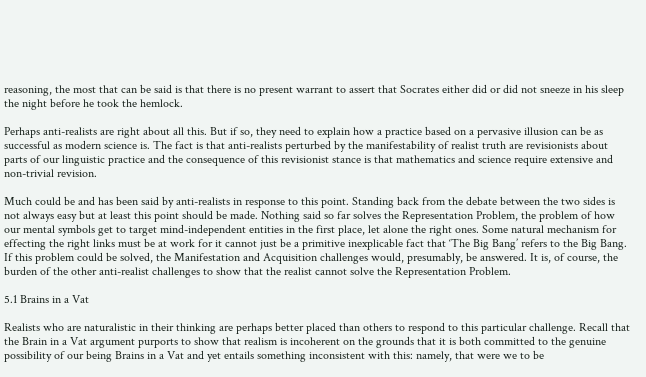reasoning, the most that can be said is that there is no present warrant to assert that Socrates either did or did not sneeze in his sleep the night before he took the hemlock.

Perhaps anti-realists are right about all this. But if so, they need to explain how a practice based on a pervasive illusion can be as successful as modern science is. The fact is that anti-realists perturbed by the manifestability of realist truth are revisionists about parts of our linguistic practice and the consequence of this revisionist stance is that mathematics and science require extensive and non-trivial revision.

Much could be and has been said by anti-realists in response to this point. Standing back from the debate between the two sides is not always easy but at least this point should be made. Nothing said so far solves the Representation Problem, the problem of how our mental symbols get to target mind-independent entities in the first place, let alone the right ones. Some natural mechanism for effecting the right links must be at work for it cannot just be a primitive inexplicable fact that ‘The Big Bang’ refers to the Big Bang. If this problem could be solved, the Manifestation and Acquisition challenges would, presumably, be answered. It is, of course, the burden of the other anti-realist challenges to show that the realist cannot solve the Representation Problem.

5.1 Brains in a Vat

Realists who are naturalistic in their thinking are perhaps better placed than others to respond to this particular challenge. Recall that the Brain in a Vat argument purports to show that realism is incoherent on the grounds that it is both committed to the genuine possibility of our being Brains in a Vat and yet entails something inconsistent with this: namely, that were we to be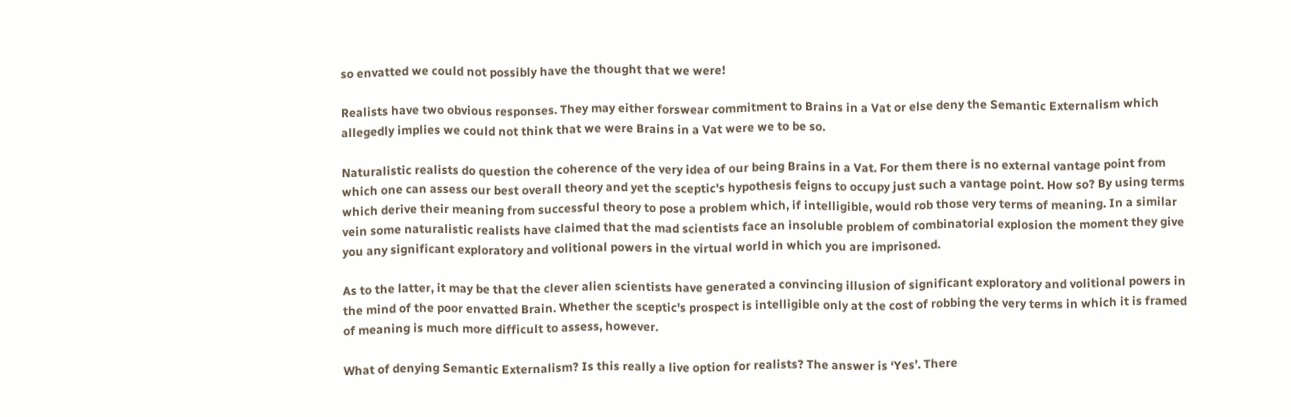so envatted we could not possibly have the thought that we were!

Realists have two obvious responses. They may either forswear commitment to Brains in a Vat or else deny the Semantic Externalism which allegedly implies we could not think that we were Brains in a Vat were we to be so.

Naturalistic realists do question the coherence of the very idea of our being Brains in a Vat. For them there is no external vantage point from which one can assess our best overall theory and yet the sceptic's hypothesis feigns to occupy just such a vantage point. How so? By using terms which derive their meaning from successful theory to pose a problem which, if intelligible, would rob those very terms of meaning. In a similar vein some naturalistic realists have claimed that the mad scientists face an insoluble problem of combinatorial explosion the moment they give you any significant exploratory and volitional powers in the virtual world in which you are imprisoned.

As to the latter, it may be that the clever alien scientists have generated a convincing illusion of significant exploratory and volitional powers in the mind of the poor envatted Brain. Whether the sceptic's prospect is intelligible only at the cost of robbing the very terms in which it is framed of meaning is much more difficult to assess, however.

What of denying Semantic Externalism? Is this really a live option for realists? The answer is ‘Yes’. There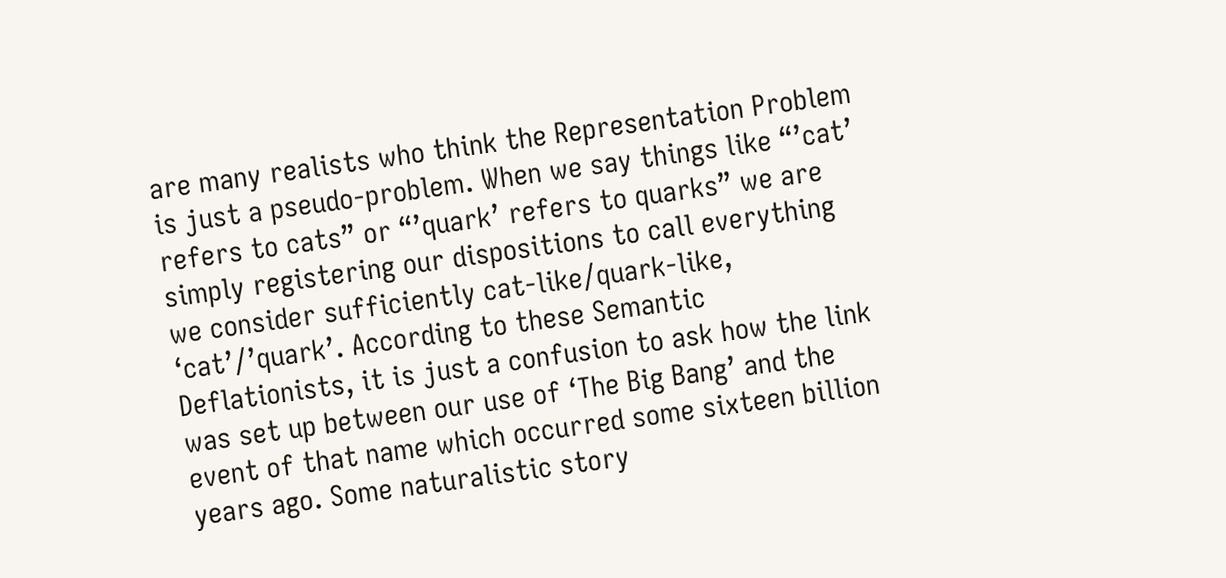are many realists who think the Representation Problem is just a pseudo-problem. When we say things like “’cat’ refers to cats” or “’quark’ refers to quarks” we are simply registering our dispositions to call everything we consider sufficiently cat-like/quark-like, ‘cat’/’quark’. According to these Semantic Deflationists, it is just a confusion to ask how the link was set up between our use of ‘The Big Bang’ and the event of that name which occurred some sixteen billion years ago. Some naturalistic story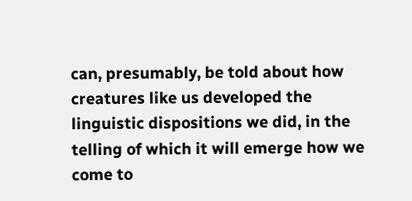can, presumably, be told about how creatures like us developed the linguistic dispositions we did, in the telling of which it will emerge how we come to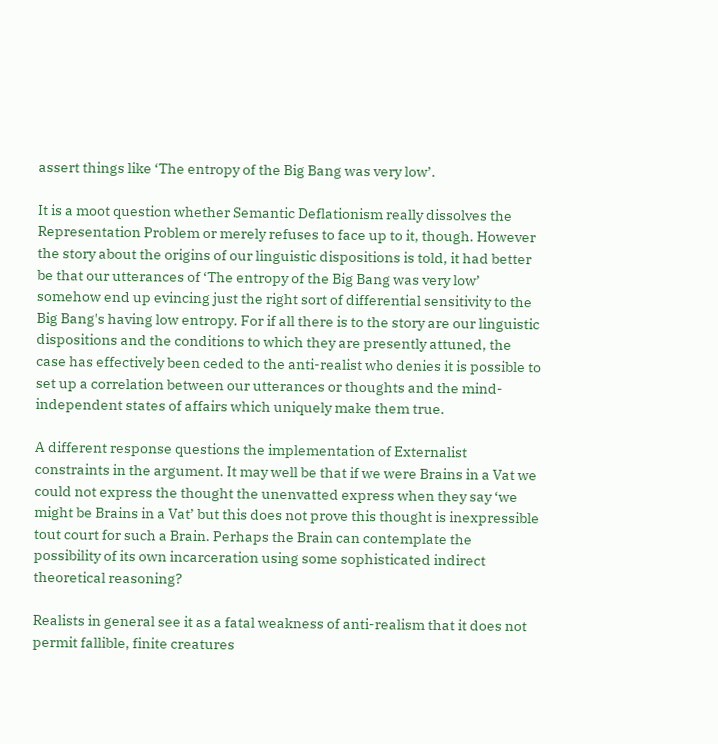assert things like ‘The entropy of the Big Bang was very low’.

It is a moot question whether Semantic Deflationism really dissolves the Representation Problem or merely refuses to face up to it, though. However the story about the origins of our linguistic dispositions is told, it had better be that our utterances of ‘The entropy of the Big Bang was very low’ somehow end up evincing just the right sort of differential sensitivity to the Big Bang's having low entropy. For if all there is to the story are our linguistic dispositions and the conditions to which they are presently attuned, the case has effectively been ceded to the anti-realist who denies it is possible to set up a correlation between our utterances or thoughts and the mind-independent states of affairs which uniquely make them true.

A different response questions the implementation of Externalist constraints in the argument. It may well be that if we were Brains in a Vat we could not express the thought the unenvatted express when they say ‘we might be Brains in a Vat’ but this does not prove this thought is inexpressible tout court for such a Brain. Perhaps the Brain can contemplate the possibility of its own incarceration using some sophisticated indirect theoretical reasoning?

Realists in general see it as a fatal weakness of anti-realism that it does not permit fallible, finite creatures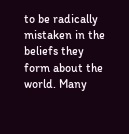to be radically mistaken in the beliefs they form about the world. Many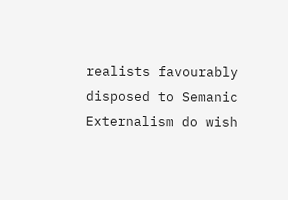realists favourably disposed to Semanic Externalism do wish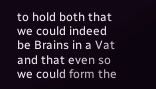to hold both that we could indeed be Brains in a Vat and that even so we could form the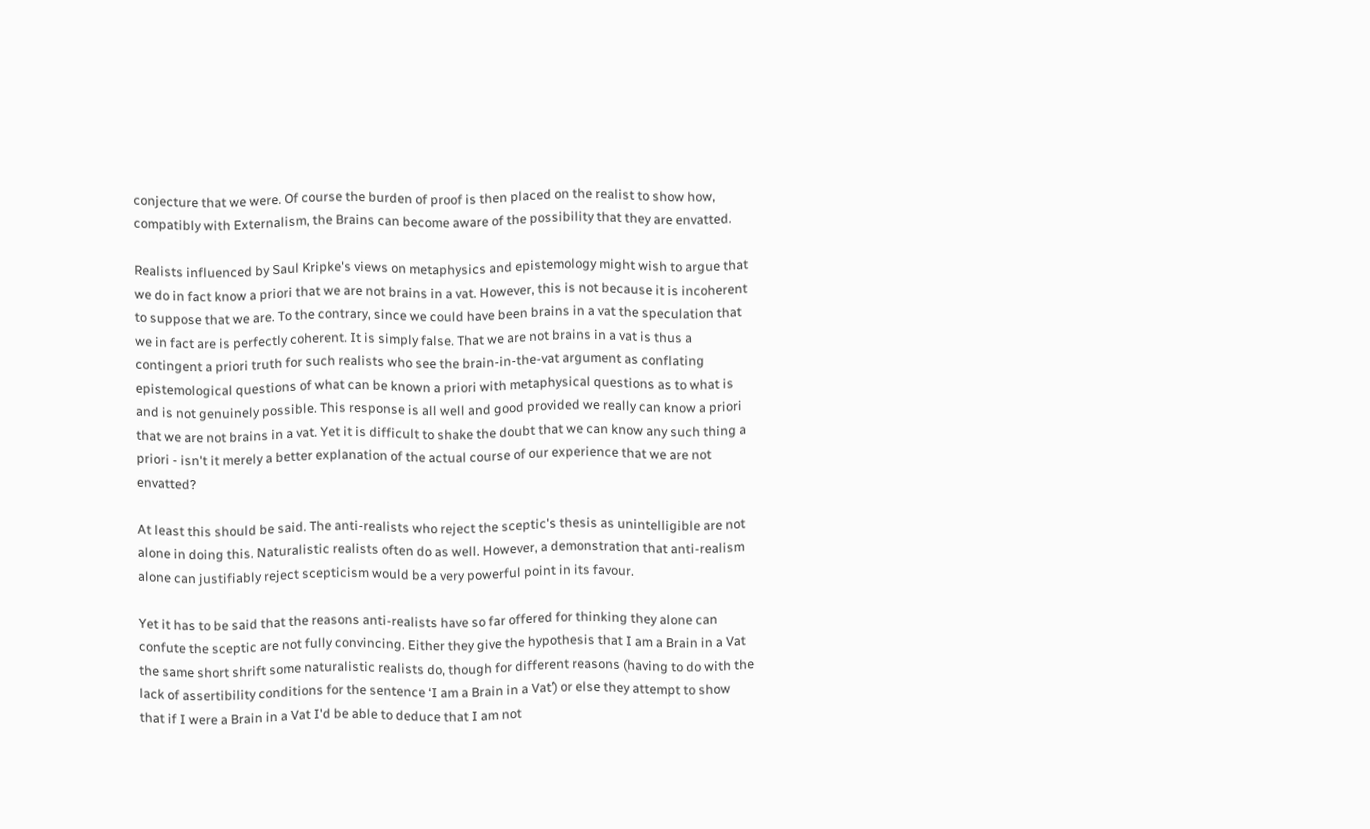conjecture that we were. Of course the burden of proof is then placed on the realist to show how, compatibly with Externalism, the Brains can become aware of the possibility that they are envatted.

Realists influenced by Saul Kripke's views on metaphysics and epistemology might wish to argue that we do in fact know a priori that we are not brains in a vat. However, this is not because it is incoherent to suppose that we are. To the contrary, since we could have been brains in a vat the speculation that we in fact are is perfectly coherent. It is simply false. That we are not brains in a vat is thus a contingent a priori truth for such realists who see the brain-in-the-vat argument as conflating epistemological questions of what can be known a priori with metaphysical questions as to what is and is not genuinely possible. This response is all well and good provided we really can know a priori that we are not brains in a vat. Yet it is difficult to shake the doubt that we can know any such thing a priori - isn't it merely a better explanation of the actual course of our experience that we are not envatted?

At least this should be said. The anti-realists who reject the sceptic's thesis as unintelligible are not alone in doing this. Naturalistic realists often do as well. However, a demonstration that anti-realism alone can justifiably reject scepticism would be a very powerful point in its favour.

Yet it has to be said that the reasons anti-realists have so far offered for thinking they alone can confute the sceptic are not fully convincing. Either they give the hypothesis that I am a Brain in a Vat the same short shrift some naturalistic realists do, though for different reasons (having to do with the lack of assertibility conditions for the sentence ‘I am a Brain in a Vat’) or else they attempt to show that if I were a Brain in a Vat I'd be able to deduce that I am not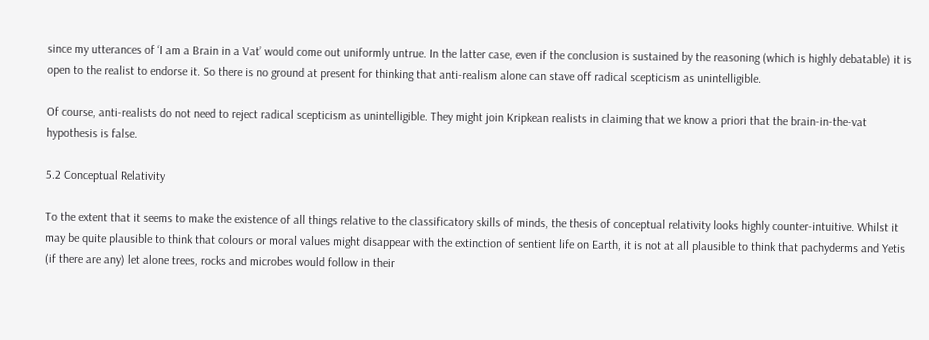since my utterances of ‘I am a Brain in a Vat’ would come out uniformly untrue. In the latter case, even if the conclusion is sustained by the reasoning (which is highly debatable) it is open to the realist to endorse it. So there is no ground at present for thinking that anti-realism alone can stave off radical scepticism as unintelligible.

Of course, anti-realists do not need to reject radical scepticism as unintelligible. They might join Kripkean realists in claiming that we know a priori that the brain-in-the-vat hypothesis is false.

5.2 Conceptual Relativity

To the extent that it seems to make the existence of all things relative to the classificatory skills of minds, the thesis of conceptual relativity looks highly counter-intuitive. Whilst it may be quite plausible to think that colours or moral values might disappear with the extinction of sentient life on Earth, it is not at all plausible to think that pachyderms and Yetis (if there are any) let alone trees, rocks and microbes would follow in their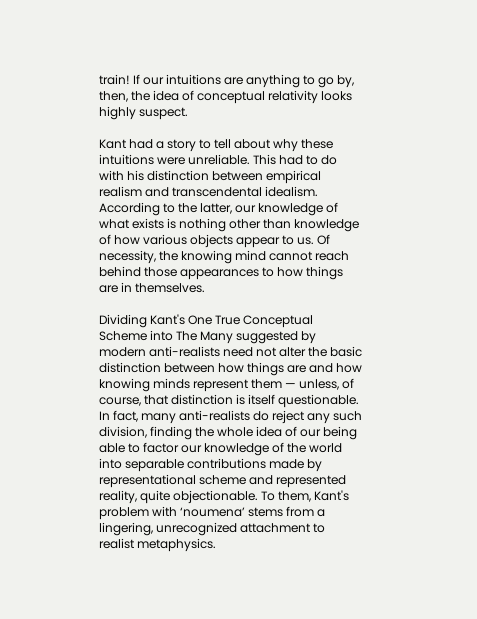train! If our intuitions are anything to go by, then, the idea of conceptual relativity looks highly suspect.

Kant had a story to tell about why these intuitions were unreliable. This had to do with his distinction between empirical realism and transcendental idealism. According to the latter, our knowledge of what exists is nothing other than knowledge of how various objects appear to us. Of necessity, the knowing mind cannot reach behind those appearances to how things are in themselves.

Dividing Kant's One True Conceptual Scheme into The Many suggested by modern anti-realists need not alter the basic distinction between how things are and how knowing minds represent them — unless, of course, that distinction is itself questionable. In fact, many anti-realists do reject any such division, finding the whole idea of our being able to factor our knowledge of the world into separable contributions made by representational scheme and represented reality, quite objectionable. To them, Kant's problem with ‘noumena’ stems from a lingering, unrecognized attachment to realist metaphysics.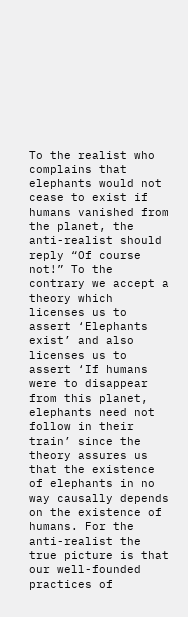To the realist who complains that elephants would not cease to exist if humans vanished from the planet, the anti-realist should reply “Of course not!” To the contrary we accept a theory which licenses us to assert ‘Elephants exist’ and also licenses us to assert ‘If humans were to disappear from this planet, elephants need not follow in their train’ since the theory assures us that the existence of elephants in no way causally depends on the existence of humans. For the anti-realist the true picture is that our well-founded practices of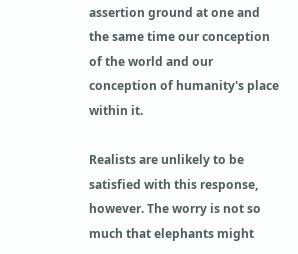assertion ground at one and the same time our conception of the world and our conception of humanity's place within it.

Realists are unlikely to be satisfied with this response, however. The worry is not so much that elephants might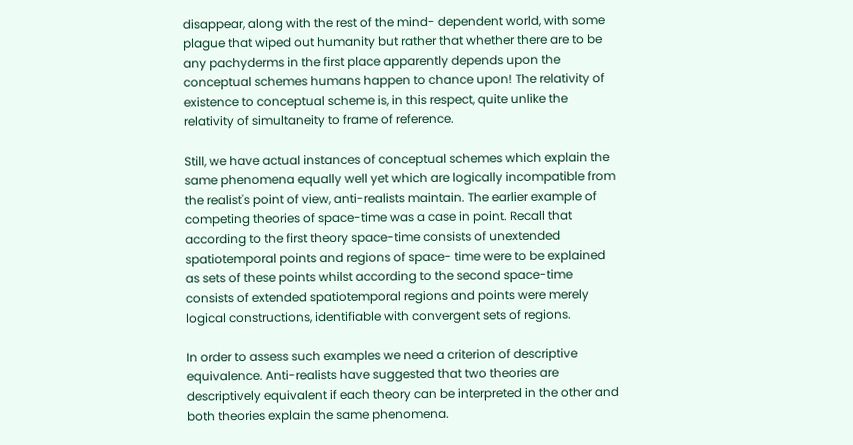disappear, along with the rest of the mind- dependent world, with some plague that wiped out humanity but rather that whether there are to be any pachyderms in the first place apparently depends upon the conceptual schemes humans happen to chance upon! The relativity of existence to conceptual scheme is, in this respect, quite unlike the relativity of simultaneity to frame of reference.

Still, we have actual instances of conceptual schemes which explain the same phenomena equally well yet which are logically incompatible from the realist's point of view, anti-realists maintain. The earlier example of competing theories of space-time was a case in point. Recall that according to the first theory space-time consists of unextended spatiotemporal points and regions of space- time were to be explained as sets of these points whilst according to the second space-time consists of extended spatiotemporal regions and points were merely logical constructions, identifiable with convergent sets of regions.

In order to assess such examples we need a criterion of descriptive equivalence. Anti-realists have suggested that two theories are descriptively equivalent if each theory can be interpreted in the other and both theories explain the same phenomena.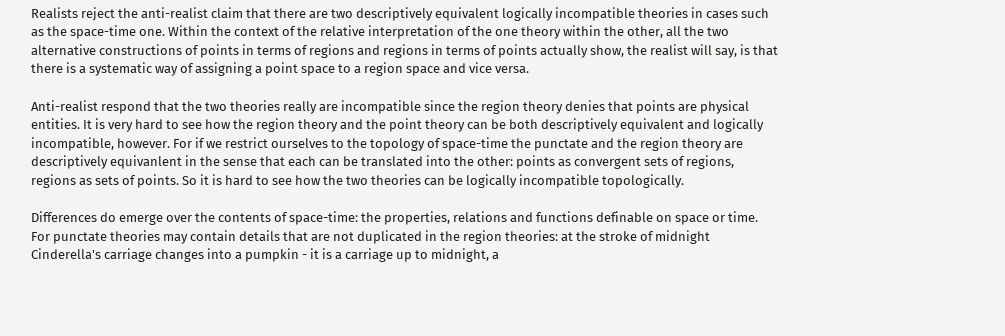Realists reject the anti-realist claim that there are two descriptively equivalent logically incompatible theories in cases such as the space-time one. Within the context of the relative interpretation of the one theory within the other, all the two alternative constructions of points in terms of regions and regions in terms of points actually show, the realist will say, is that there is a systematic way of assigning a point space to a region space and vice versa.

Anti-realist respond that the two theories really are incompatible since the region theory denies that points are physical entities. It is very hard to see how the region theory and the point theory can be both descriptively equivalent and logically incompatible, however. For if we restrict ourselves to the topology of space-time the punctate and the region theory are descriptively equivanlent in the sense that each can be translated into the other: points as convergent sets of regions, regions as sets of points. So it is hard to see how the two theories can be logically incompatible topologically.

Differences do emerge over the contents of space-time: the properties, relations and functions definable on space or time. For punctate theories may contain details that are not duplicated in the region theories: at the stroke of midnight Cinderella's carriage changes into a pumpkin - it is a carriage up to midnight, a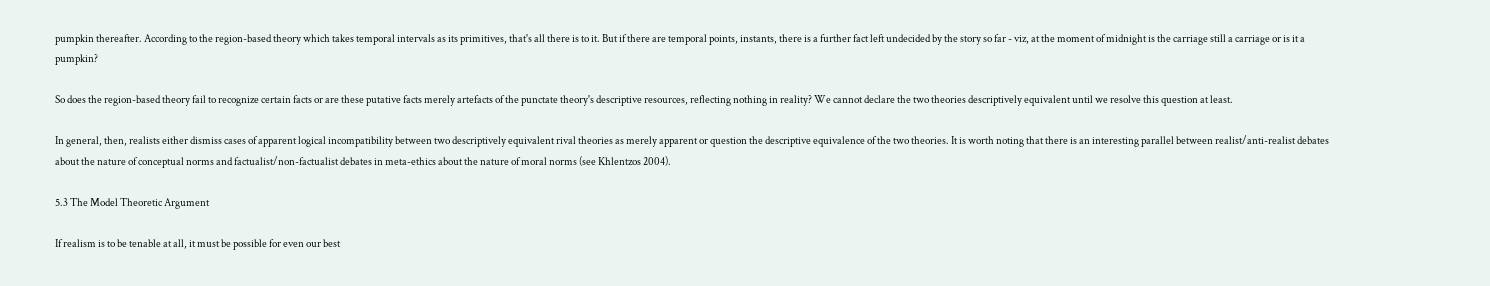pumpkin thereafter. According to the region-based theory which takes temporal intervals as its primitives, that's all there is to it. But if there are temporal points, instants, there is a further fact left undecided by the story so far - viz, at the moment of midnight is the carriage still a carriage or is it a pumpkin?

So does the region-based theory fail to recognize certain facts or are these putative facts merely artefacts of the punctate theory's descriptive resources, reflecting nothing in reality? We cannot declare the two theories descriptively equivalent until we resolve this question at least.

In general, then, realists either dismiss cases of apparent logical incompatibility between two descriptively equivalent rival theories as merely apparent or question the descriptive equivalence of the two theories. It is worth noting that there is an interesting parallel between realist/anti-realist debates about the nature of conceptual norms and factualist/non-factualist debates in meta-ethics about the nature of moral norms (see Khlentzos 2004).

5.3 The Model Theoretic Argument

If realism is to be tenable at all, it must be possible for even our best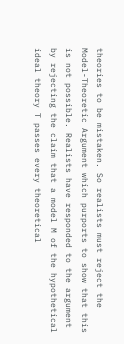theories to be mistaken. So realists must reject the Model-Theoretic Argument which purports to show that this is not possible. Realists have responded to the argument by rejecting the claim that a model M of the hypothetical ideal theory T passes every theoretical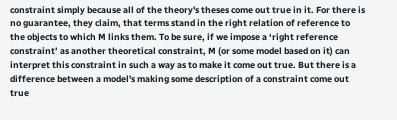constraint simply because all of the theory's theses come out true in it. For there is no guarantee, they claim, that terms stand in the right relation of reference to the objects to which M links them. To be sure, if we impose a ‘right reference constraint’ as another theoretical constraint, M (or some model based on it) can interpret this constraint in such a way as to make it come out true. But there is a difference between a model's making some description of a constraint come out true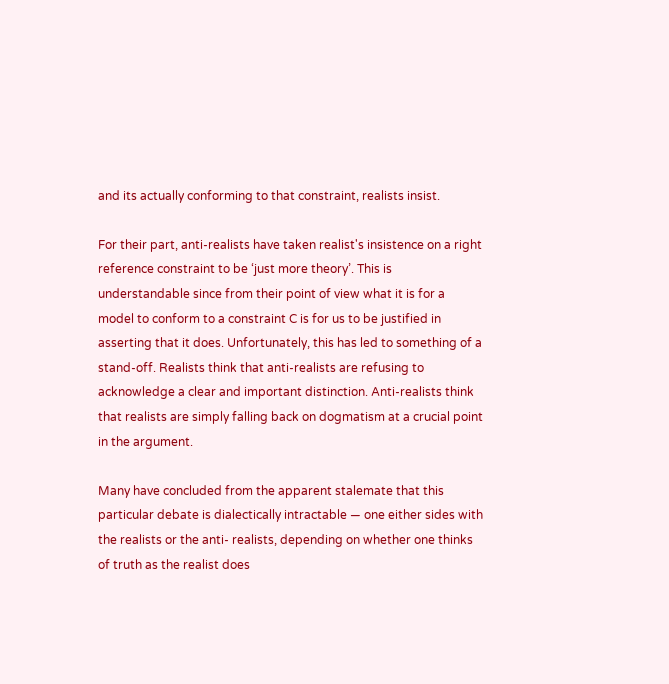and its actually conforming to that constraint, realists insist.

For their part, anti-realists have taken realist's insistence on a right reference constraint to be ‘just more theory’. This is understandable since from their point of view what it is for a model to conform to a constraint C is for us to be justified in asserting that it does. Unfortunately, this has led to something of a stand-off. Realists think that anti-realists are refusing to acknowledge a clear and important distinction. Anti-realists think that realists are simply falling back on dogmatism at a crucial point in the argument.

Many have concluded from the apparent stalemate that this particular debate is dialectically intractable — one either sides with the realists or the anti- realists, depending on whether one thinks of truth as the realist does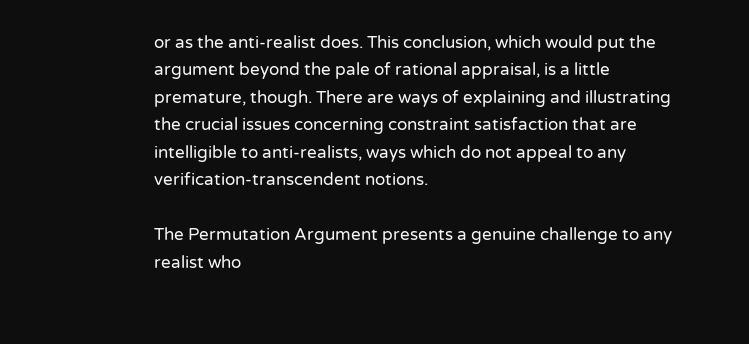or as the anti-realist does. This conclusion, which would put the argument beyond the pale of rational appraisal, is a little premature, though. There are ways of explaining and illustrating the crucial issues concerning constraint satisfaction that are intelligible to anti-realists, ways which do not appeal to any verification-transcendent notions.

The Permutation Argument presents a genuine challenge to any realist who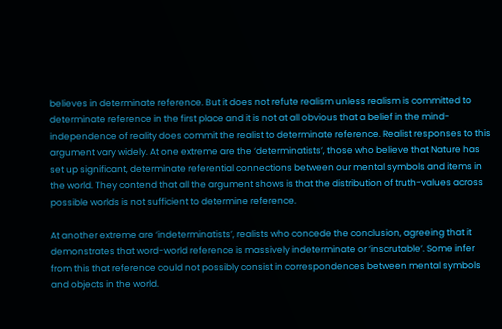believes in determinate reference. But it does not refute realism unless realism is committed to determinate reference in the first place and it is not at all obvious that a belief in the mind-independence of reality does commit the realist to determinate reference. Realist responses to this argument vary widely. At one extreme are the ‘determinatists’, those who believe that Nature has set up significant, determinate referential connections between our mental symbols and items in the world. They contend that all the argument shows is that the distribution of truth-values across possible worlds is not sufficient to determine reference.

At another extreme are ‘indeterminatists’, realists who concede the conclusion, agreeing that it demonstrates that word-world reference is massively indeterminate or ‘inscrutable’. Some infer from this that reference could not possibly consist in correspondences between mental symbols and objects in the world.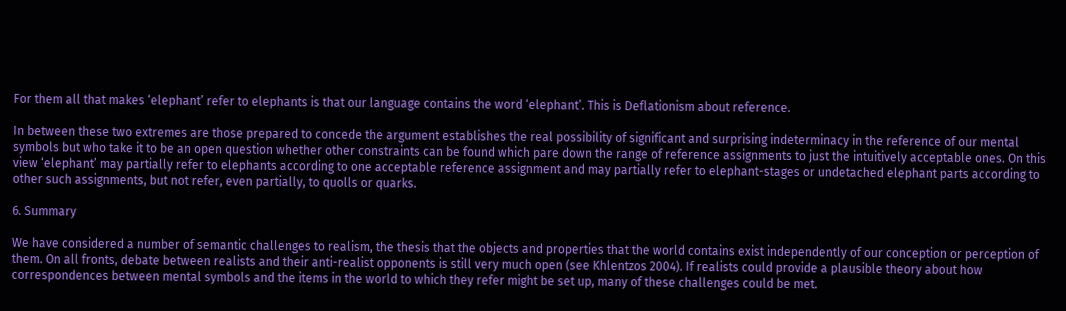For them all that makes ‘elephant’ refer to elephants is that our language contains the word ‘elephant’. This is Deflationism about reference.

In between these two extremes are those prepared to concede the argument establishes the real possibility of significant and surprising indeterminacy in the reference of our mental symbols but who take it to be an open question whether other constraints can be found which pare down the range of reference assignments to just the intuitively acceptable ones. On this view ‘elephant’ may partially refer to elephants according to one acceptable reference assignment and may partially refer to elephant-stages or undetached elephant parts according to other such assignments, but not refer, even partially, to quolls or quarks.

6. Summary

We have considered a number of semantic challenges to realism, the thesis that the objects and properties that the world contains exist independently of our conception or perception of them. On all fronts, debate between realists and their anti-realist opponents is still very much open (see Khlentzos 2004). If realists could provide a plausible theory about how correspondences between mental symbols and the items in the world to which they refer might be set up, many of these challenges could be met.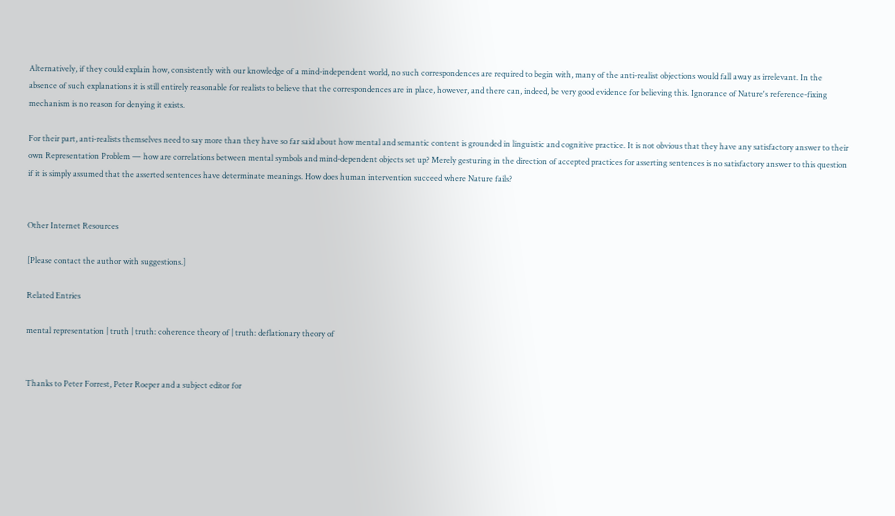Alternatively, if they could explain how, consistently with our knowledge of a mind-independent world, no such correspondences are required to begin with, many of the anti-realist objections would fall away as irrelevant. In the absence of such explanations it is still entirely reasonable for realists to believe that the correspondences are in place, however, and there can, indeed, be very good evidence for believing this. Ignorance of Nature's reference-fixing mechanism is no reason for denying it exists.

For their part, anti-realists themselves need to say more than they have so far said about how mental and semantic content is grounded in linguistic and cognitive practice. It is not obvious that they have any satisfactory answer to their own Representation Problem — how are correlations between mental symbols and mind-dependent objects set up? Merely gesturing in the direction of accepted practices for asserting sentences is no satisfactory answer to this question if it is simply assumed that the asserted sentences have determinate meanings. How does human intervention succeed where Nature fails?


Other Internet Resources

[Please contact the author with suggestions.]

Related Entries

mental representation | truth | truth: coherence theory of | truth: deflationary theory of


Thanks to Peter Forrest, Peter Roeper and a subject editor for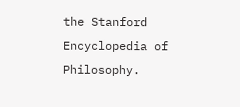the Stanford Encyclopedia of Philosophy.